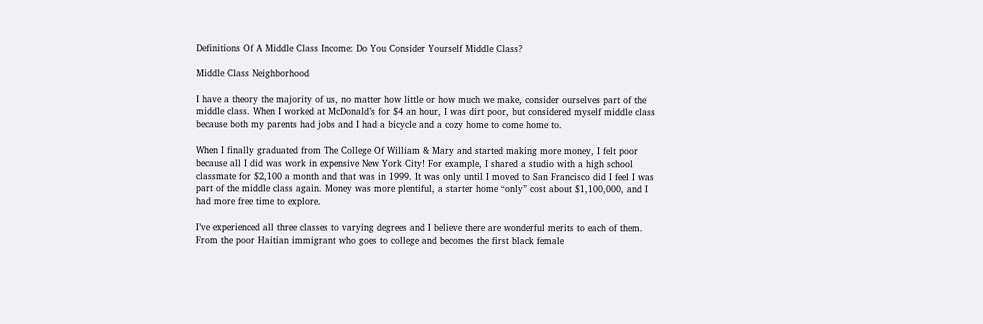Definitions Of A Middle Class Income: Do You Consider Yourself Middle Class?

Middle Class Neighborhood

I have a theory the majority of us, no matter how little or how much we make, consider ourselves part of the middle class. When I worked at McDonald’s for $4 an hour, I was dirt poor, but considered myself middle class because both my parents had jobs and I had a bicycle and a cozy home to come home to.

When I finally graduated from The College Of William & Mary and started making more money, I felt poor because all I did was work in expensive New York City! For example, I shared a studio with a high school classmate for $2,100 a month and that was in 1999. It was only until I moved to San Francisco did I feel I was part of the middle class again. Money was more plentiful, a starter home “only” cost about $1,100,000, and I had more free time to explore.

I’ve experienced all three classes to varying degrees and I believe there are wonderful merits to each of them. From the poor Haitian immigrant who goes to college and becomes the first black female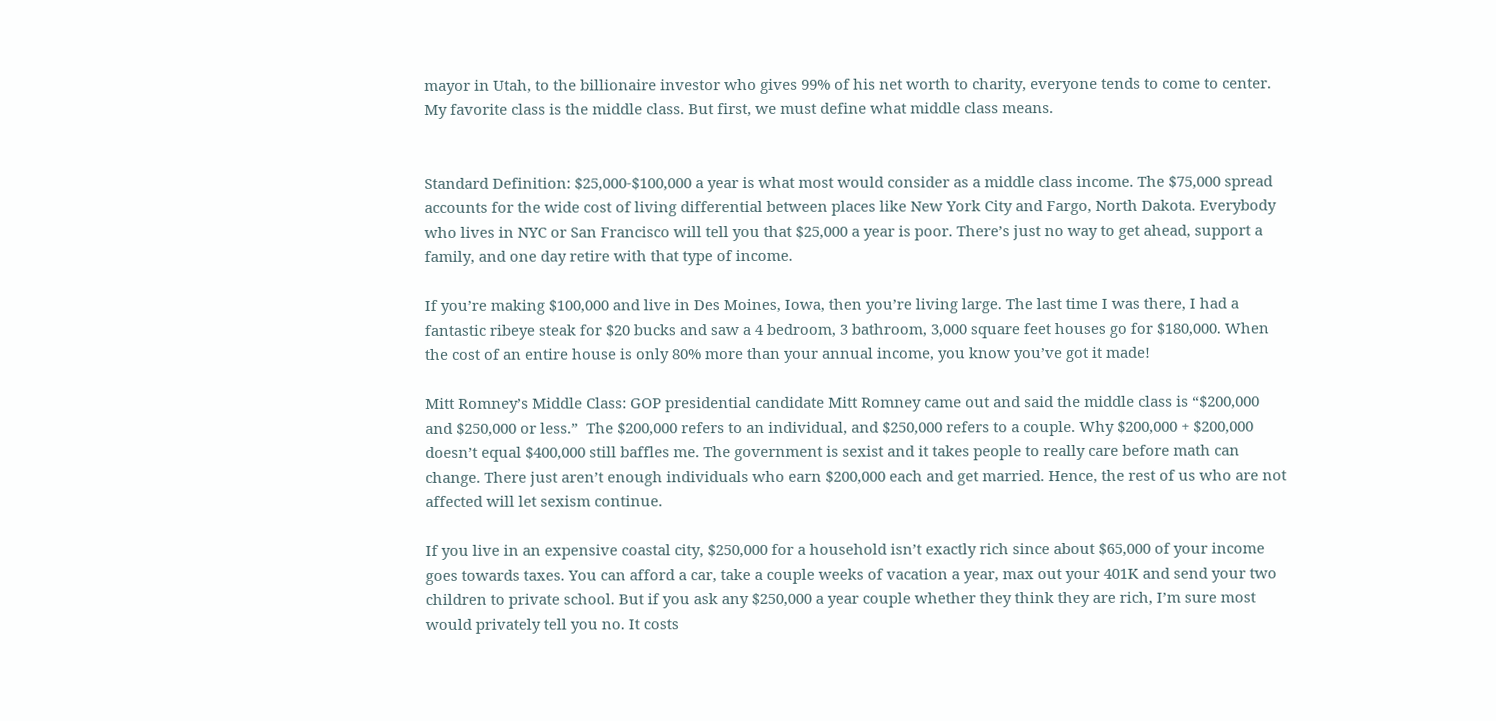mayor in Utah, to the billionaire investor who gives 99% of his net worth to charity, everyone tends to come to center. My favorite class is the middle class. But first, we must define what middle class means.


Standard Definition: $25,000-$100,000 a year is what most would consider as a middle class income. The $75,000 spread accounts for the wide cost of living differential between places like New York City and Fargo, North Dakota. Everybody who lives in NYC or San Francisco will tell you that $25,000 a year is poor. There’s just no way to get ahead, support a family, and one day retire with that type of income.

If you’re making $100,000 and live in Des Moines, Iowa, then you’re living large. The last time I was there, I had a fantastic ribeye steak for $20 bucks and saw a 4 bedroom, 3 bathroom, 3,000 square feet houses go for $180,000. When the cost of an entire house is only 80% more than your annual income, you know you’ve got it made!

Mitt Romney’s Middle Class: GOP presidential candidate Mitt Romney came out and said the middle class is “$200,000 and $250,000 or less.”  The $200,000 refers to an individual, and $250,000 refers to a couple. Why $200,000 + $200,000 doesn’t equal $400,000 still baffles me. The government is sexist and it takes people to really care before math can change. There just aren’t enough individuals who earn $200,000 each and get married. Hence, the rest of us who are not affected will let sexism continue.

If you live in an expensive coastal city, $250,000 for a household isn’t exactly rich since about $65,000 of your income goes towards taxes. You can afford a car, take a couple weeks of vacation a year, max out your 401K and send your two children to private school. But if you ask any $250,000 a year couple whether they think they are rich, I’m sure most would privately tell you no. It costs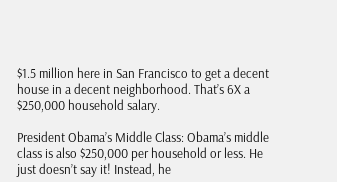$1.5 million here in San Francisco to get a decent house in a decent neighborhood. That’s 6X a $250,000 household salary.

President Obama’s Middle Class: Obama’s middle class is also $250,000 per household or less. He just doesn’t say it! Instead, he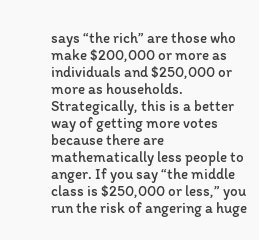says “the rich” are those who make $200,000 or more as individuals and $250,000 or more as households. Strategically, this is a better way of getting more votes because there are mathematically less people to anger. If you say “the middle class is $250,000 or less,” you run the risk of angering a huge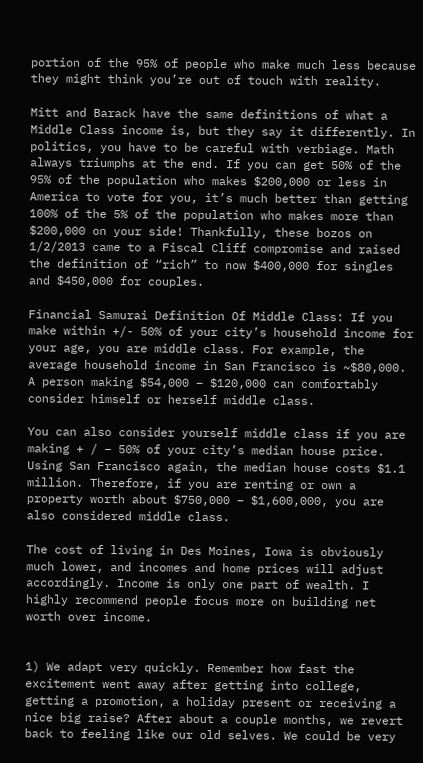portion of the 95% of people who make much less because they might think you’re out of touch with reality.

Mitt and Barack have the same definitions of what a Middle Class income is, but they say it differently. In politics, you have to be careful with verbiage. Math always triumphs at the end. If you can get 50% of the 95% of the population who makes $200,000 or less in America to vote for you, it’s much better than getting 100% of the 5% of the population who makes more than $200,000 on your side! Thankfully, these bozos on 1/2/2013 came to a Fiscal Cliff compromise and raised the definition of “rich” to now $400,000 for singles and $450,000 for couples.

Financial Samurai Definition Of Middle Class: If you make within +/- 50% of your city’s household income for your age, you are middle class. For example, the average household income in San Francisco is ~$80,000. A person making $54,000 – $120,000 can comfortably consider himself or herself middle class.

You can also consider yourself middle class if you are making + / – 50% of your city’s median house price. Using San Francisco again, the median house costs $1.1 million. Therefore, if you are renting or own a property worth about $750,000 – $1,600,000, you are also considered middle class.

The cost of living in Des Moines, Iowa is obviously much lower, and incomes and home prices will adjust accordingly. Income is only one part of wealth. I highly recommend people focus more on building net worth over income.


1) We adapt very quickly. Remember how fast the excitement went away after getting into college, getting a promotion, a holiday present or receiving a nice big raise? After about a couple months, we revert back to feeling like our old selves. We could be very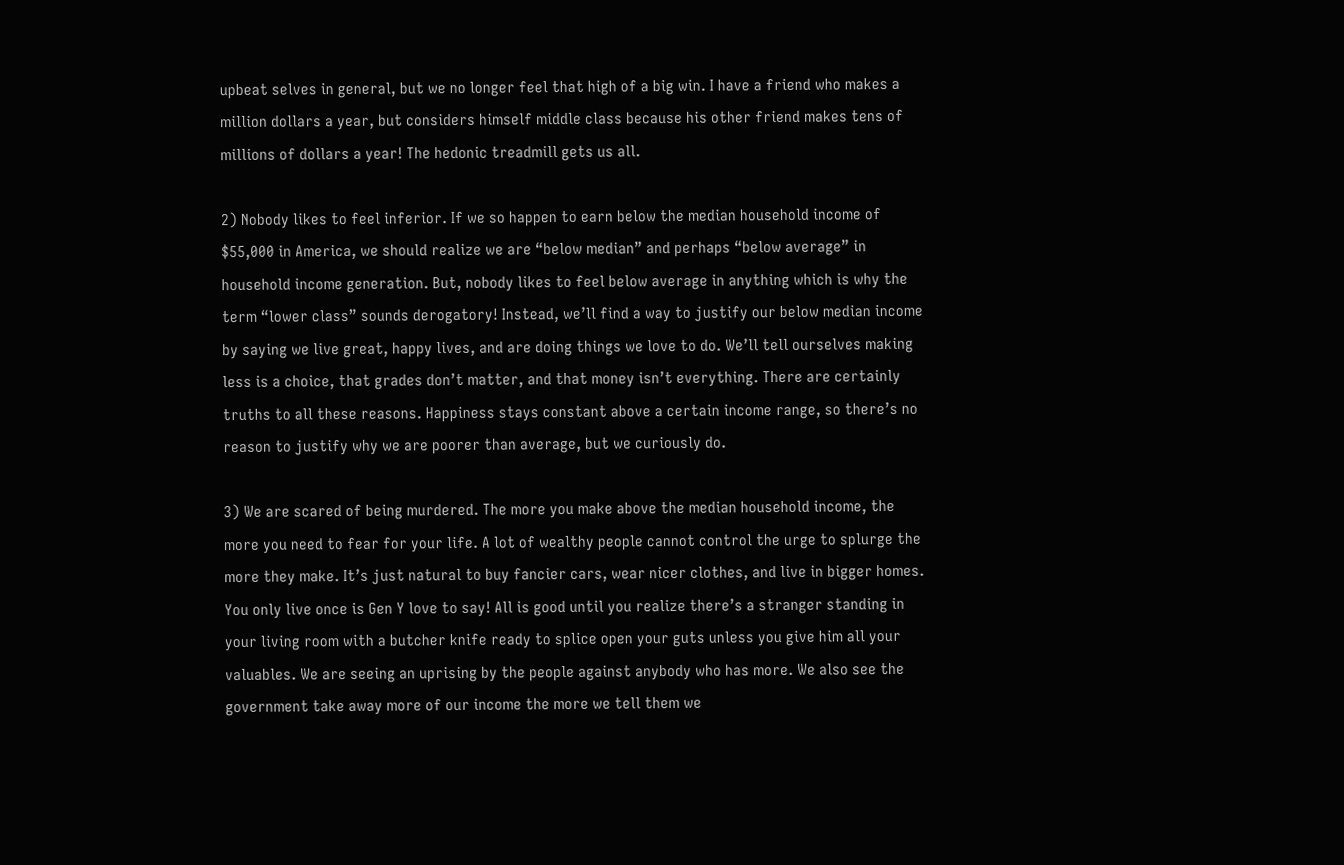upbeat selves in general, but we no longer feel that high of a big win. I have a friend who makes a million dollars a year, but considers himself middle class because his other friend makes tens of millions of dollars a year! The hedonic treadmill gets us all.

2) Nobody likes to feel inferior. If we so happen to earn below the median household income of $55,000 in America, we should realize we are “below median” and perhaps “below average” in household income generation. But, nobody likes to feel below average in anything which is why the term “lower class” sounds derogatory! Instead, we’ll find a way to justify our below median income by saying we live great, happy lives, and are doing things we love to do. We’ll tell ourselves making less is a choice, that grades don’t matter, and that money isn’t everything. There are certainly truths to all these reasons. Happiness stays constant above a certain income range, so there’s no reason to justify why we are poorer than average, but we curiously do.

3) We are scared of being murdered. The more you make above the median household income, the more you need to fear for your life. A lot of wealthy people cannot control the urge to splurge the more they make. It’s just natural to buy fancier cars, wear nicer clothes, and live in bigger homes. You only live once is Gen Y love to say! All is good until you realize there’s a stranger standing in your living room with a butcher knife ready to splice open your guts unless you give him all your valuables. We are seeing an uprising by the people against anybody who has more. We also see the government take away more of our income the more we tell them we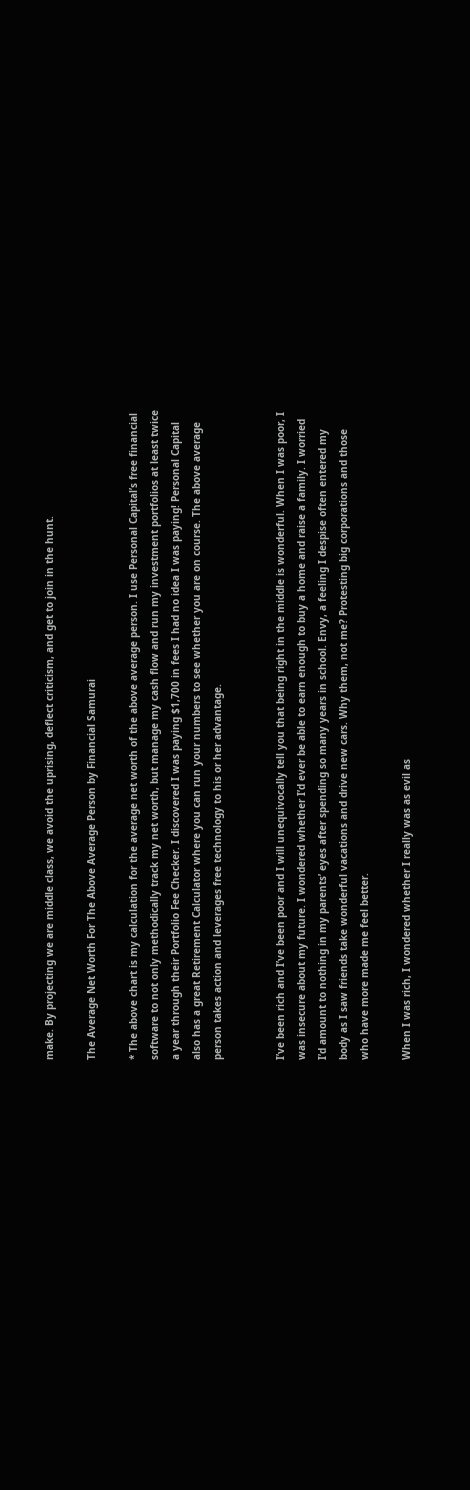make. By projecting we are middle class, we avoid the uprising, deflect criticism, and get to join in the hunt.

The Average Net Worth For The Above Average Person by Financial Samurai

* The above chart is my calculation for the average net worth of the above average person. I use Personal Capital’s free financial software to not only methodically track my net worth, but manage my cash flow and run my investment portfolios at least twice a year through their Portfolio Fee Checker. I discovered I was paying $1,700 in fees I had no idea I was paying! Personal Capital also has a great Retirement Calculator where you can run your numbers to see whether you are on course. The above average person takes action and leverages free technology to his or her advantage.


I’ve been rich and I’ve been poor and I will unequivocally tell you that being right in the middle is wonderful. When I was poor, I was insecure about my future. I wondered whether I’d ever be able to earn enough to buy a home and raise a family. I worried I’d amount to nothing in my parents’ eyes after spending so many years in school. Envy, a feeling I despise often entered my body as I saw friends take wonderful vacations and drive new cars. Why them, not me? Protesting big corporations and those who have more made me feel better.

When I was rich, I wondered whether I really was as evil as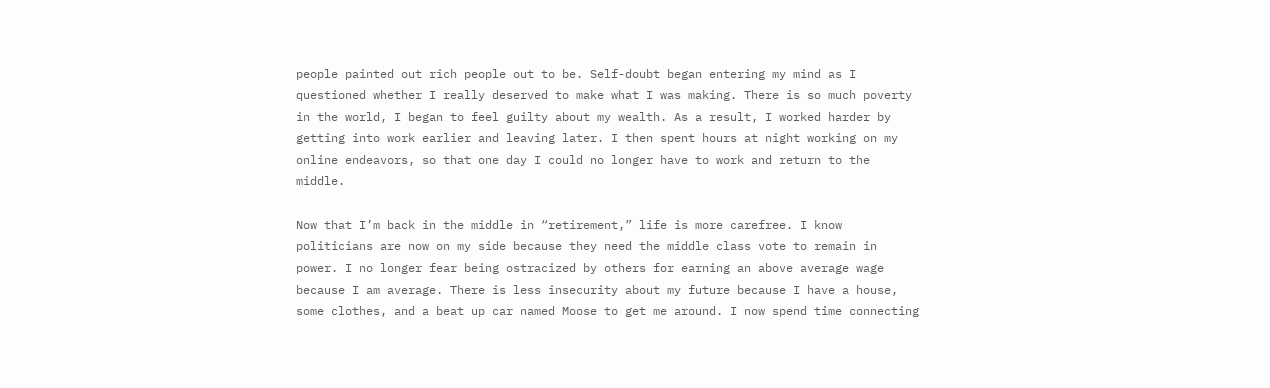people painted out rich people out to be. Self-doubt began entering my mind as I questioned whether I really deserved to make what I was making. There is so much poverty in the world, I began to feel guilty about my wealth. As a result, I worked harder by getting into work earlier and leaving later. I then spent hours at night working on my online endeavors, so that one day I could no longer have to work and return to the middle.

Now that I’m back in the middle in “retirement,” life is more carefree. I know politicians are now on my side because they need the middle class vote to remain in power. I no longer fear being ostracized by others for earning an above average wage because I am average. There is less insecurity about my future because I have a house, some clothes, and a beat up car named Moose to get me around. I now spend time connecting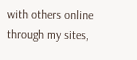with others online through my sites,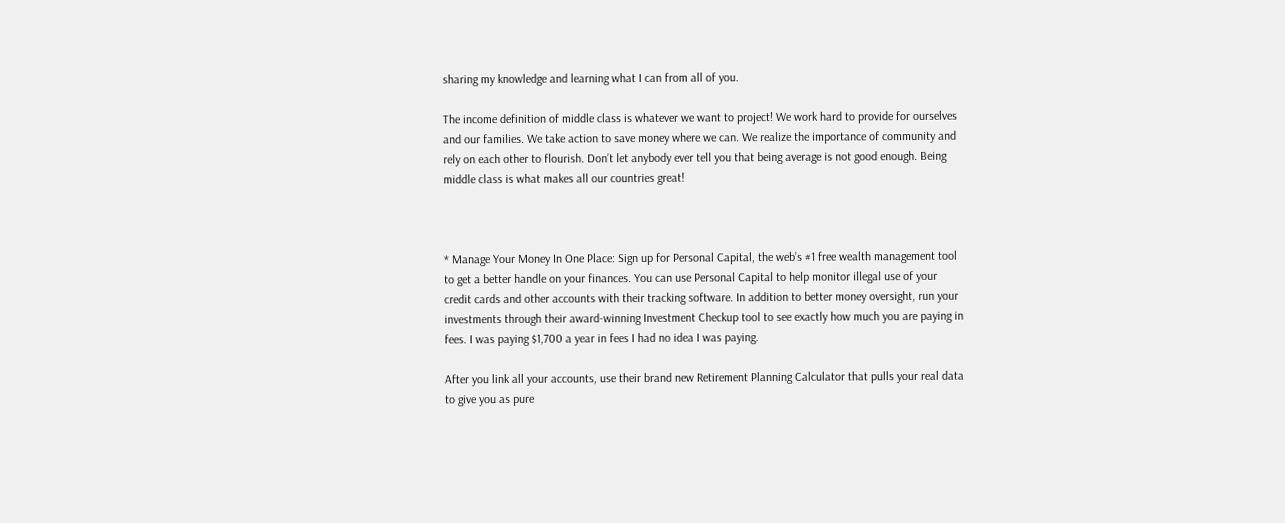sharing my knowledge and learning what I can from all of you.

The income definition of middle class is whatever we want to project! We work hard to provide for ourselves and our families. We take action to save money where we can. We realize the importance of community and rely on each other to flourish. Don’t let anybody ever tell you that being average is not good enough. Being middle class is what makes all our countries great!



* Manage Your Money In One Place: Sign up for Personal Capital, the web’s #1 free wealth management tool to get a better handle on your finances. You can use Personal Capital to help monitor illegal use of your credit cards and other accounts with their tracking software. In addition to better money oversight, run your investments through their award-winning Investment Checkup tool to see exactly how much you are paying in fees. I was paying $1,700 a year in fees I had no idea I was paying.

After you link all your accounts, use their brand new Retirement Planning Calculator that pulls your real data to give you as pure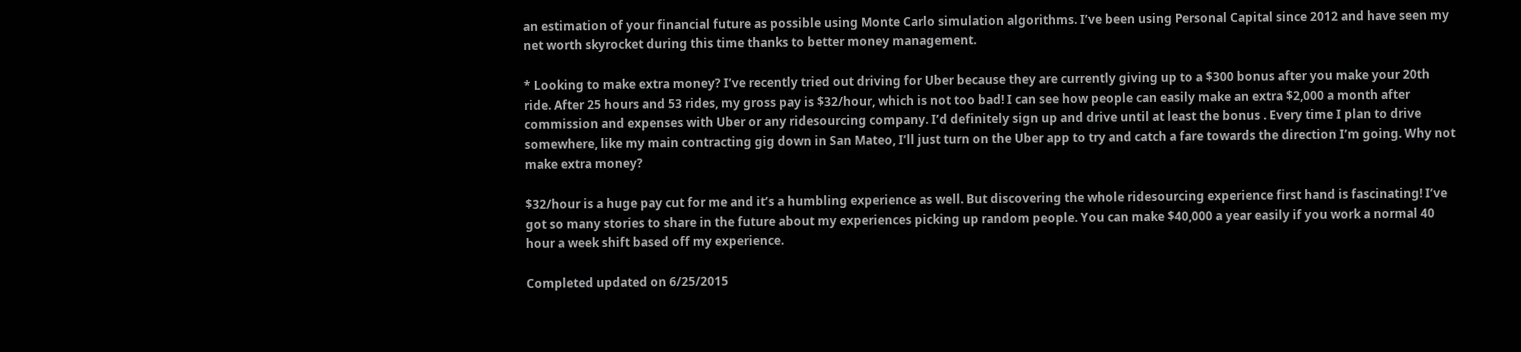an estimation of your financial future as possible using Monte Carlo simulation algorithms. I’ve been using Personal Capital since 2012 and have seen my net worth skyrocket during this time thanks to better money management.

* Looking to make extra money? I’ve recently tried out driving for Uber because they are currently giving up to a $300 bonus after you make your 20th ride. After 25 hours and 53 rides, my gross pay is $32/hour, which is not too bad! I can see how people can easily make an extra $2,000 a month after commission and expenses with Uber or any ridesourcing company. I’d definitely sign up and drive until at least the bonus . Every time I plan to drive somewhere, like my main contracting gig down in San Mateo, I’ll just turn on the Uber app to try and catch a fare towards the direction I’m going. Why not make extra money?

$32/hour is a huge pay cut for me and it’s a humbling experience as well. But discovering the whole ridesourcing experience first hand is fascinating! I’ve got so many stories to share in the future about my experiences picking up random people. You can make $40,000 a year easily if you work a normal 40 hour a week shift based off my experience.

Completed updated on 6/25/2015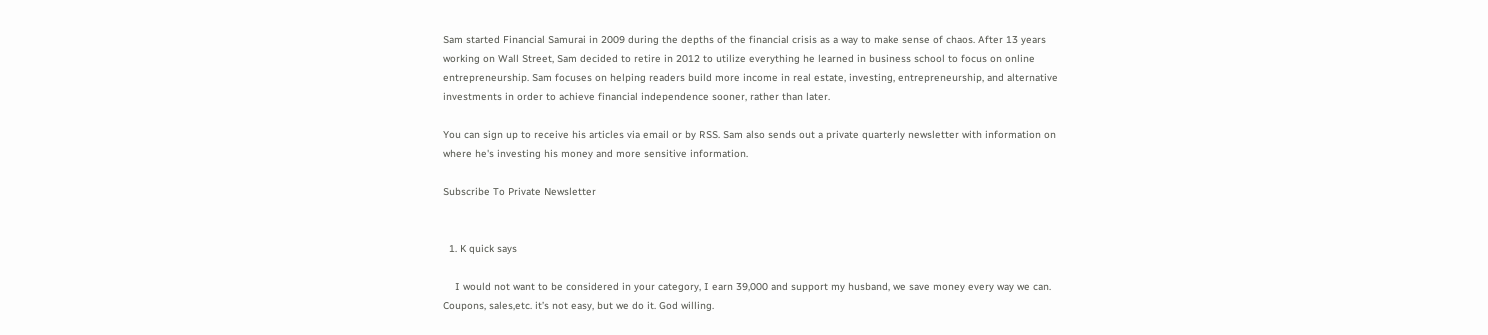Sam started Financial Samurai in 2009 during the depths of the financial crisis as a way to make sense of chaos. After 13 years working on Wall Street, Sam decided to retire in 2012 to utilize everything he learned in business school to focus on online entrepreneurship. Sam focuses on helping readers build more income in real estate, investing, entrepreneurship, and alternative investments in order to achieve financial independence sooner, rather than later.

You can sign up to receive his articles via email or by RSS. Sam also sends out a private quarterly newsletter with information on where he's investing his money and more sensitive information.

Subscribe To Private Newsletter


  1. K quick says

    I would not want to be considered in your category, I earn 39,000 and support my husband, we save money every way we can. Coupons, sales,etc. it’s not easy, but we do it. God willing.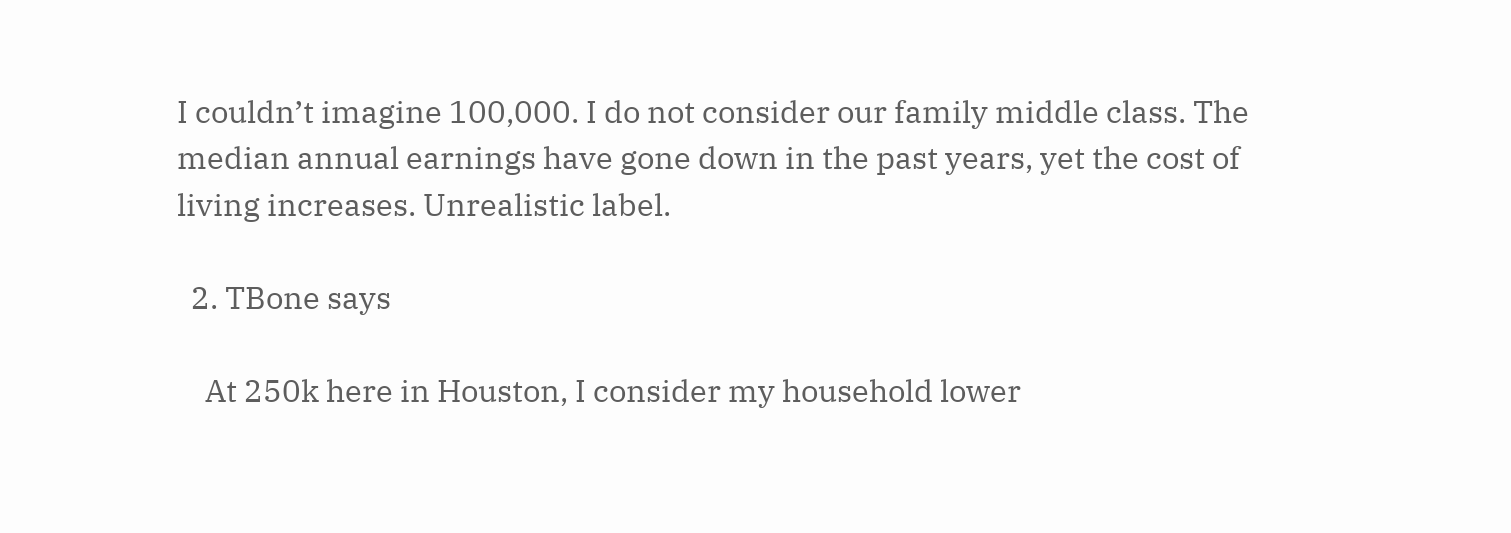I couldn’t imagine 100,000. I do not consider our family middle class. The median annual earnings have gone down in the past years, yet the cost of living increases. Unrealistic label.

  2. TBone says

    At 250k here in Houston, I consider my household lower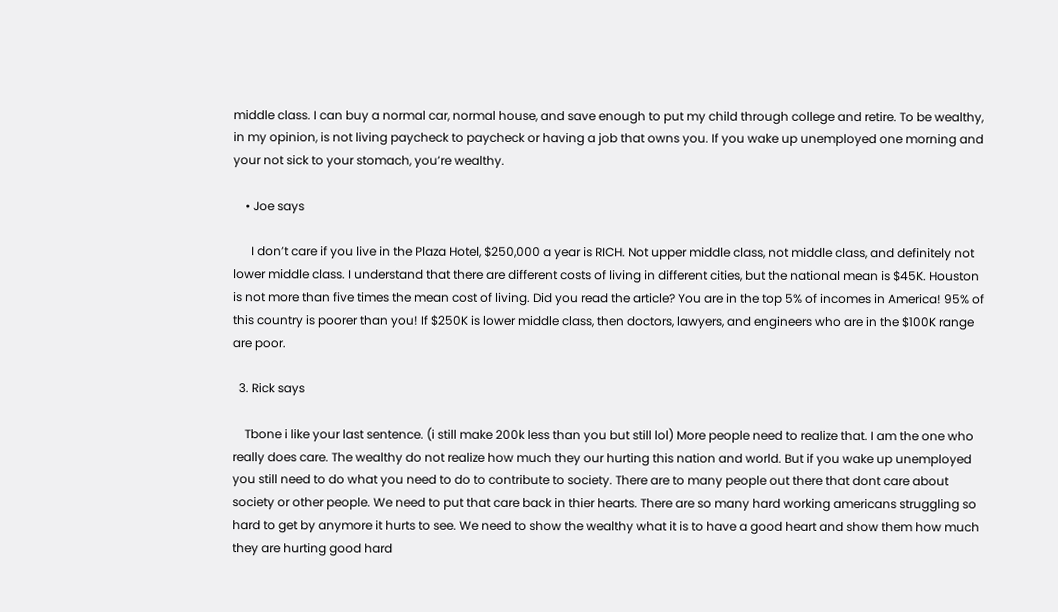middle class. I can buy a normal car, normal house, and save enough to put my child through college and retire. To be wealthy, in my opinion, is not living paycheck to paycheck or having a job that owns you. If you wake up unemployed one morning and your not sick to your stomach, you’re wealthy.

    • Joe says

      I don’t care if you live in the Plaza Hotel, $250,000 a year is RICH. Not upper middle class, not middle class, and definitely not lower middle class. I understand that there are different costs of living in different cities, but the national mean is $45K. Houston is not more than five times the mean cost of living. Did you read the article? You are in the top 5% of incomes in America! 95% of this country is poorer than you! If $250K is lower middle class, then doctors, lawyers, and engineers who are in the $100K range are poor.

  3. Rick says

    Tbone i like your last sentence. (i still make 200k less than you but still lol) More people need to realize that. I am the one who really does care. The wealthy do not realize how much they our hurting this nation and world. But if you wake up unemployed you still need to do what you need to do to contribute to society. There are to many people out there that dont care about society or other people. We need to put that care back in thier hearts. There are so many hard working americans struggling so hard to get by anymore it hurts to see. We need to show the wealthy what it is to have a good heart and show them how much they are hurting good hard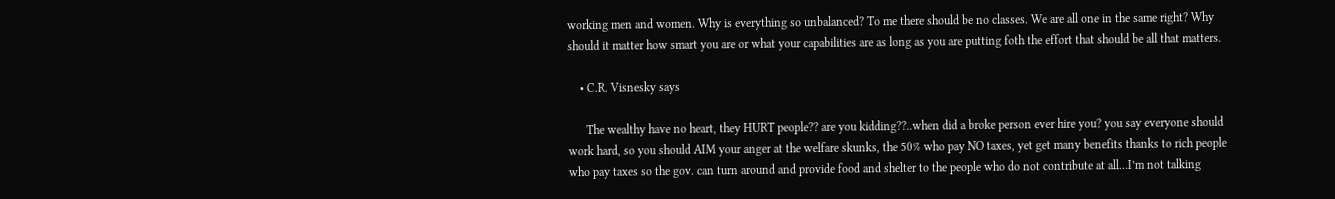working men and women. Why is everything so unbalanced? To me there should be no classes. We are all one in the same right? Why should it matter how smart you are or what your capabilities are as long as you are putting foth the effort that should be all that matters.

    • C.R. Visnesky says

      The wealthy have no heart, they HURT people?? are you kidding??..when did a broke person ever hire you? you say everyone should work hard, so you should AIM your anger at the welfare skunks, the 50% who pay NO taxes, yet get many benefits thanks to rich people who pay taxes so the gov. can turn around and provide food and shelter to the people who do not contribute at all…I’m not talking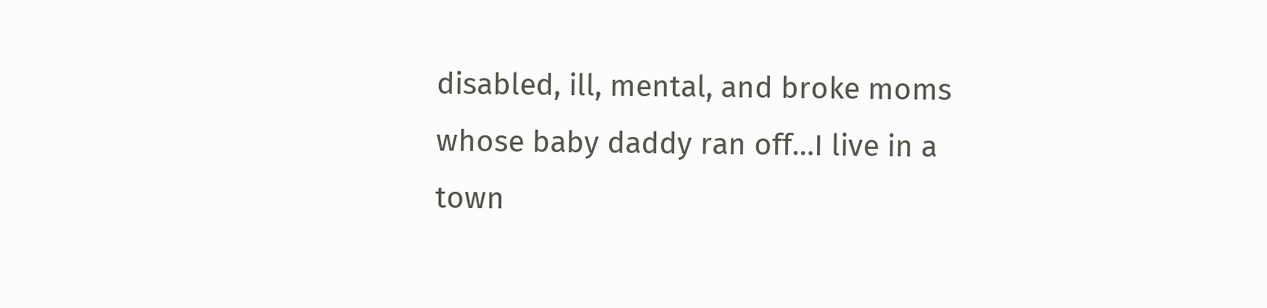disabled, ill, mental, and broke moms whose baby daddy ran off…I live in a town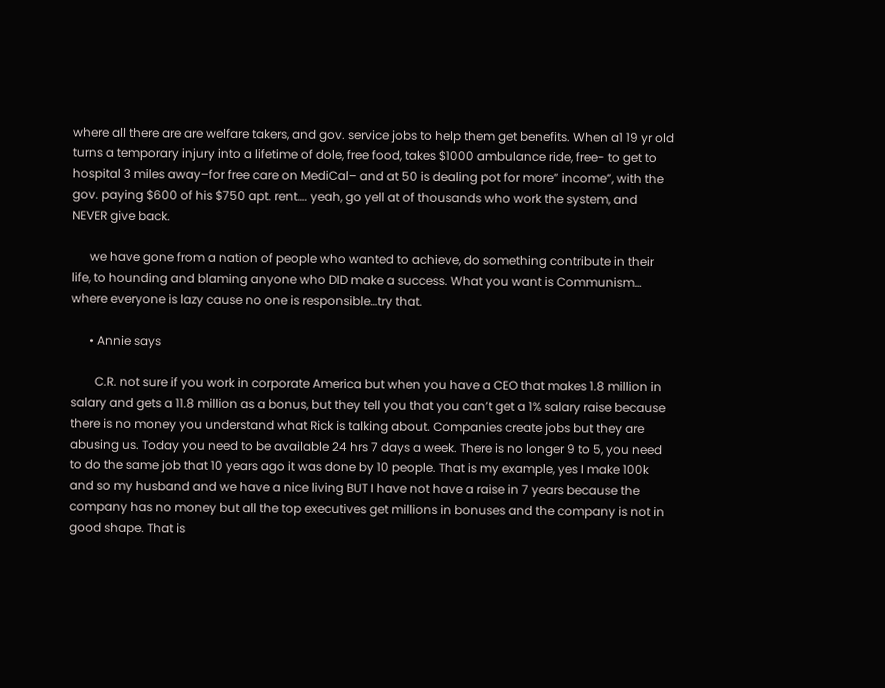where all there are are welfare takers, and gov. service jobs to help them get benefits. When a1 19 yr old turns a temporary injury into a lifetime of dole, free food, takes $1000 ambulance ride, free- to get to hospital 3 miles away–for free care on MediCal– and at 50 is dealing pot for more” income”, with the gov. paying $600 of his $750 apt. rent…. yeah, go yell at of thousands who work the system, and NEVER give back.

      we have gone from a nation of people who wanted to achieve, do something contribute in their life, to hounding and blaming anyone who DID make a success. What you want is Communism… where everyone is lazy cause no one is responsible…try that.

      • Annie says

        C.R. not sure if you work in corporate America but when you have a CEO that makes 1.8 million in salary and gets a 11.8 million as a bonus, but they tell you that you can’t get a 1% salary raise because there is no money you understand what Rick is talking about. Companies create jobs but they are abusing us. Today you need to be available 24 hrs 7 days a week. There is no longer 9 to 5, you need to do the same job that 10 years ago it was done by 10 people. That is my example, yes I make 100k and so my husband and we have a nice living BUT I have not have a raise in 7 years because the company has no money but all the top executives get millions in bonuses and the company is not in good shape. That is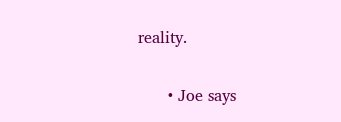reality.

      • Joe says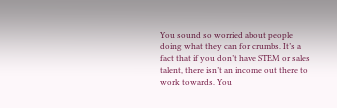You sound so worried about people doing what they can for crumbs. It’s a fact that if you don’t have STEM or sales talent, there isn’t an income out there to work towards. You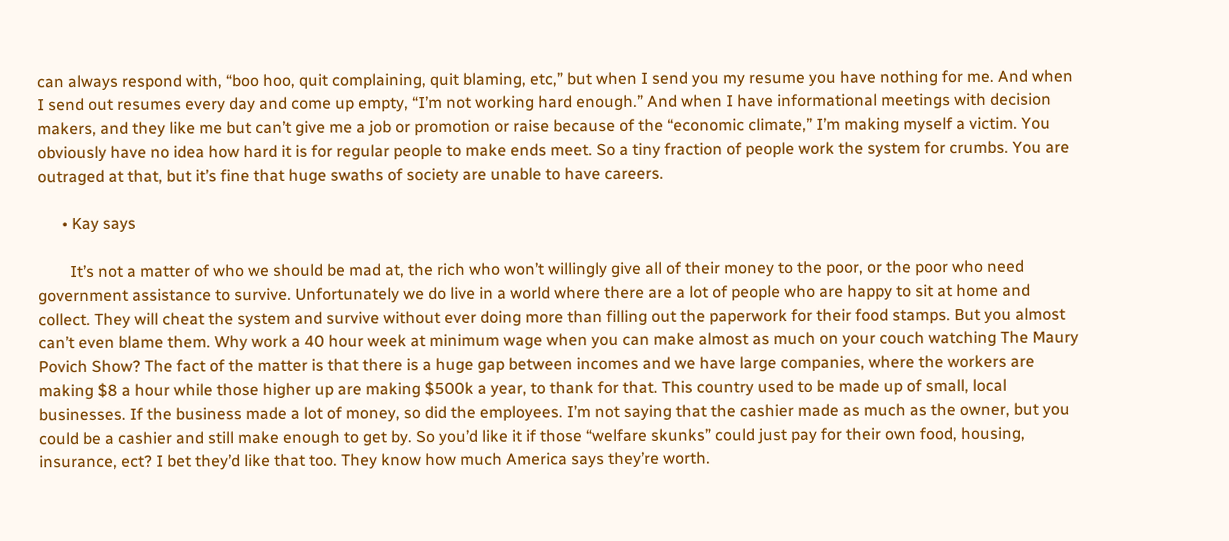can always respond with, “boo hoo, quit complaining, quit blaming, etc,” but when I send you my resume you have nothing for me. And when I send out resumes every day and come up empty, “I’m not working hard enough.” And when I have informational meetings with decision makers, and they like me but can’t give me a job or promotion or raise because of the “economic climate,” I’m making myself a victim. You obviously have no idea how hard it is for regular people to make ends meet. So a tiny fraction of people work the system for crumbs. You are outraged at that, but it’s fine that huge swaths of society are unable to have careers.

      • Kay says

        It’s not a matter of who we should be mad at, the rich who won’t willingly give all of their money to the poor, or the poor who need government assistance to survive. Unfortunately we do live in a world where there are a lot of people who are happy to sit at home and collect. They will cheat the system and survive without ever doing more than filling out the paperwork for their food stamps. But you almost can’t even blame them. Why work a 40 hour week at minimum wage when you can make almost as much on your couch watching The Maury Povich Show? The fact of the matter is that there is a huge gap between incomes and we have large companies, where the workers are making $8 a hour while those higher up are making $500k a year, to thank for that. This country used to be made up of small, local businesses. If the business made a lot of money, so did the employees. I’m not saying that the cashier made as much as the owner, but you could be a cashier and still make enough to get by. So you’d like it if those “welfare skunks” could just pay for their own food, housing, insurance, ect? I bet they’d like that too. They know how much America says they’re worth.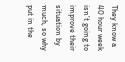They know a 40 hour week isn’t going to improve their situation by much, so why put in the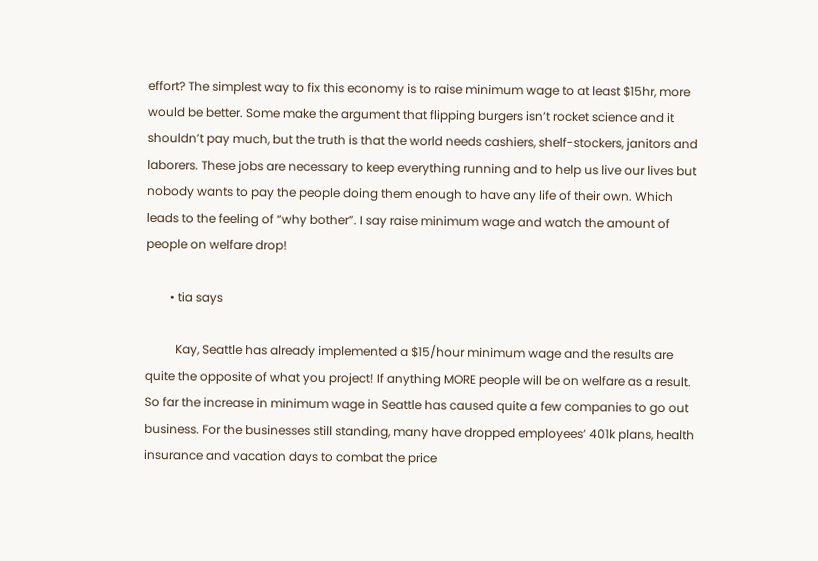effort? The simplest way to fix this economy is to raise minimum wage to at least $15hr, more would be better. Some make the argument that flipping burgers isn’t rocket science and it shouldn’t pay much, but the truth is that the world needs cashiers, shelf-stockers, janitors and laborers. These jobs are necessary to keep everything running and to help us live our lives but nobody wants to pay the people doing them enough to have any life of their own. Which leads to the feeling of “why bother”. I say raise minimum wage and watch the amount of people on welfare drop!

        • tia says

          Kay, Seattle has already implemented a $15/hour minimum wage and the results are quite the opposite of what you project! If anything MORE people will be on welfare as a result. So far the increase in minimum wage in Seattle has caused quite a few companies to go out business. For the businesses still standing, many have dropped employees’ 401k plans, health insurance and vacation days to combat the price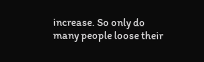increase. So only do many people loose their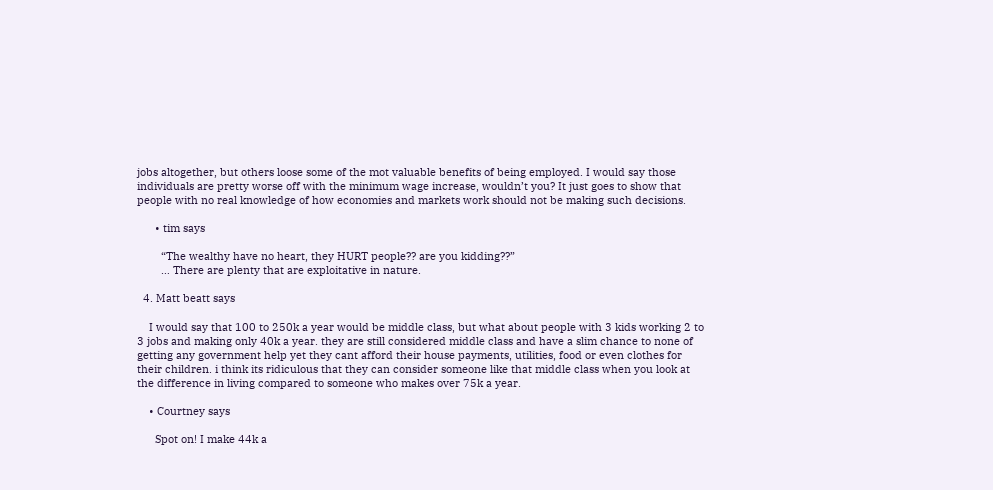jobs altogether, but others loose some of the mot valuable benefits of being employed. I would say those individuals are pretty worse off with the minimum wage increase, wouldn’t you? It just goes to show that people with no real knowledge of how economies and markets work should not be making such decisions.

      • tim says

        “The wealthy have no heart, they HURT people?? are you kidding??”
        … There are plenty that are exploitative in nature.

  4. Matt beatt says

    I would say that 100 to 250k a year would be middle class, but what about people with 3 kids working 2 to 3 jobs and making only 40k a year. they are still considered middle class and have a slim chance to none of getting any government help yet they cant afford their house payments, utilities, food or even clothes for their children. i think its ridiculous that they can consider someone like that middle class when you look at the difference in living compared to someone who makes over 75k a year.

    • Courtney says

      Spot on! I make 44k a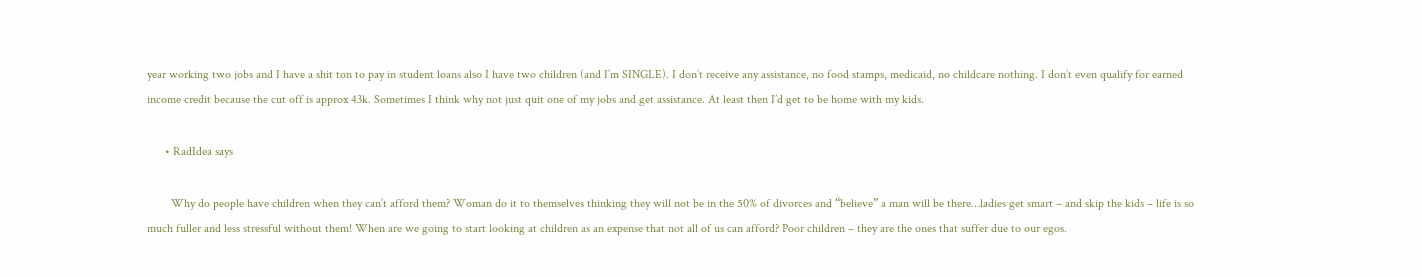year working two jobs and I have a shit ton to pay in student loans also I have two children (and I’m SINGLE). I don’t receive any assistance, no food stamps, medicaid, no childcare nothing. I don’t even qualify for earned income credit because the cut off is approx 43k. Sometimes I think why not just quit one of my jobs and get assistance. At least then I’d get to be home with my kids.

      • RadIdea says

        Why do people have children when they can’t afford them? Woman do it to themselves thinking they will not be in the 50% of divorces and “believe” a man will be there…ladies get smart – and skip the kids – life is so much fuller and less stressful without them! When are we going to start looking at children as an expense that not all of us can afford? Poor children – they are the ones that suffer due to our egos.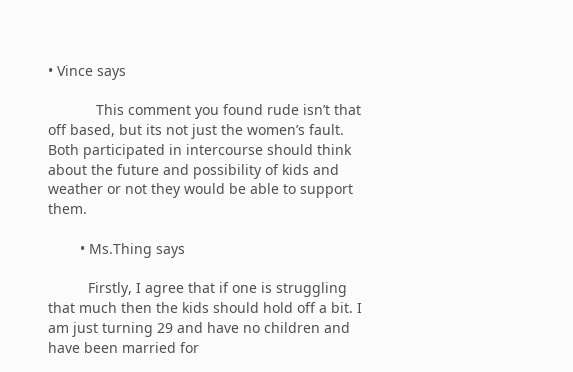• Vince says

            This comment you found rude isn’t that off based, but its not just the women’s fault. Both participated in intercourse should think about the future and possibility of kids and weather or not they would be able to support them.

        • Ms.Thing says

          Firstly, I agree that if one is struggling that much then the kids should hold off a bit. I am just turning 29 and have no children and have been married for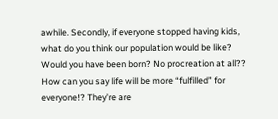awhile. Secondly, if everyone stopped having kids, what do you think our population would be like? Would you have been born? No procreation at all?? How can you say life will be more “fulfilled” for everyone!? They’re are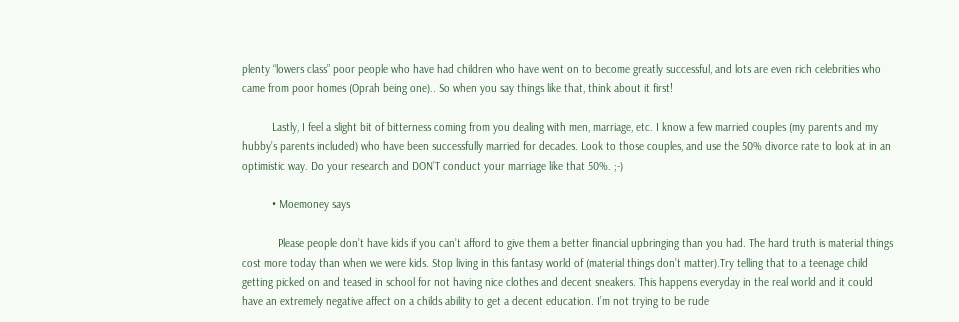plenty “lowers class” poor people who have had children who have went on to become greatly successful, and lots are even rich celebrities who came from poor homes (Oprah being one).. So when you say things like that, think about it first!

          Lastly, I feel a slight bit of bitterness coming from you dealing with men, marriage, etc. I know a few married couples (my parents and my hubby’s parents included) who have been successfully married for decades. Look to those couples, and use the 50% divorce rate to look at in an optimistic way. Do your research and DON’T conduct your marriage like that 50%. ;-)

          • Moemoney says

            Please people don’t have kids if you can’t afford to give them a better financial upbringing than you had. The hard truth is material things cost more today than when we were kids. Stop living in this fantasy world of (material things don’t matter).Try telling that to a teenage child getting picked on and teased in school for not having nice clothes and decent sneakers. This happens everyday in the real world and it could have an extremely negative affect on a childs ability to get a decent education. I’m not trying to be rude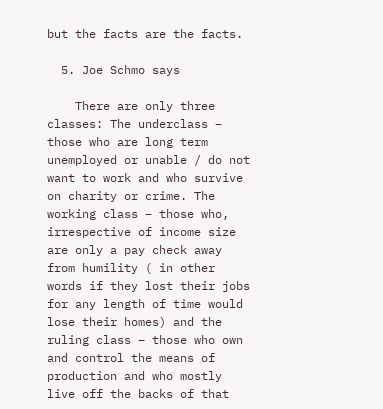but the facts are the facts.

  5. Joe Schmo says

    There are only three classes: The underclass – those who are long term unemployed or unable / do not want to work and who survive on charity or crime. The working class – those who, irrespective of income size are only a pay check away from humility ( in other words if they lost their jobs for any length of time would lose their homes) and the ruling class – those who own and control the means of production and who mostly live off the backs of that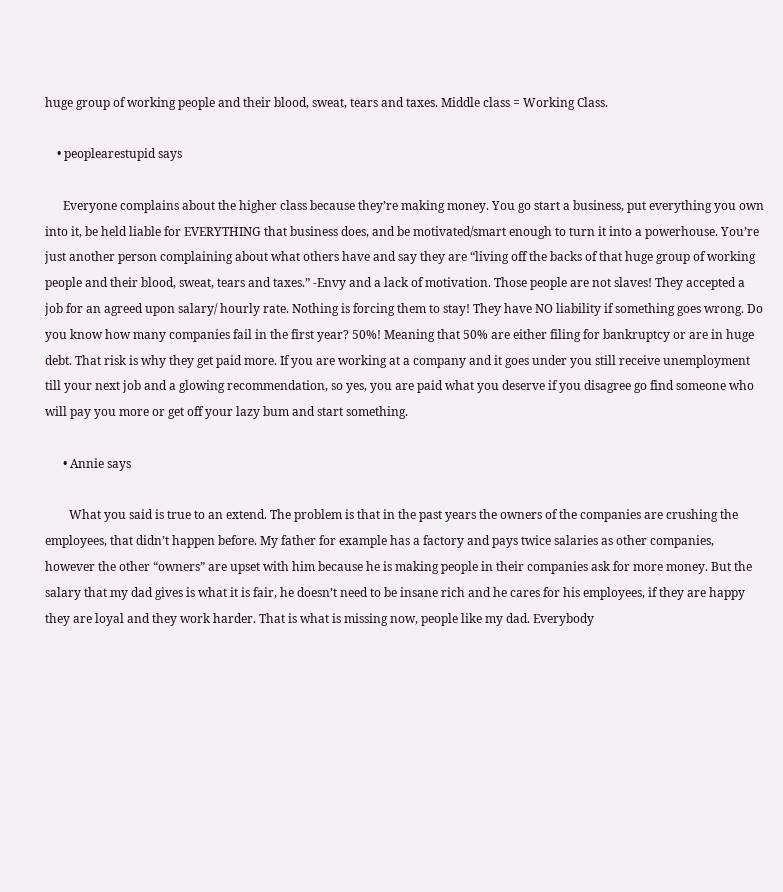huge group of working people and their blood, sweat, tears and taxes. Middle class = Working Class.

    • peoplearestupid says

      Everyone complains about the higher class because they’re making money. You go start a business, put everything you own into it, be held liable for EVERYTHING that business does, and be motivated/smart enough to turn it into a powerhouse. You’re just another person complaining about what others have and say they are “living off the backs of that huge group of working people and their blood, sweat, tears and taxes.” -Envy and a lack of motivation. Those people are not slaves! They accepted a job for an agreed upon salary/ hourly rate. Nothing is forcing them to stay! They have NO liability if something goes wrong. Do you know how many companies fail in the first year? 50%! Meaning that 50% are either filing for bankruptcy or are in huge debt. That risk is why they get paid more. If you are working at a company and it goes under you still receive unemployment till your next job and a glowing recommendation, so yes, you are paid what you deserve if you disagree go find someone who will pay you more or get off your lazy bum and start something.

      • Annie says

        What you said is true to an extend. The problem is that in the past years the owners of the companies are crushing the employees, that didn’t happen before. My father for example has a factory and pays twice salaries as other companies, however the other “owners” are upset with him because he is making people in their companies ask for more money. But the salary that my dad gives is what it is fair, he doesn’t need to be insane rich and he cares for his employees, if they are happy they are loyal and they work harder. That is what is missing now, people like my dad. Everybody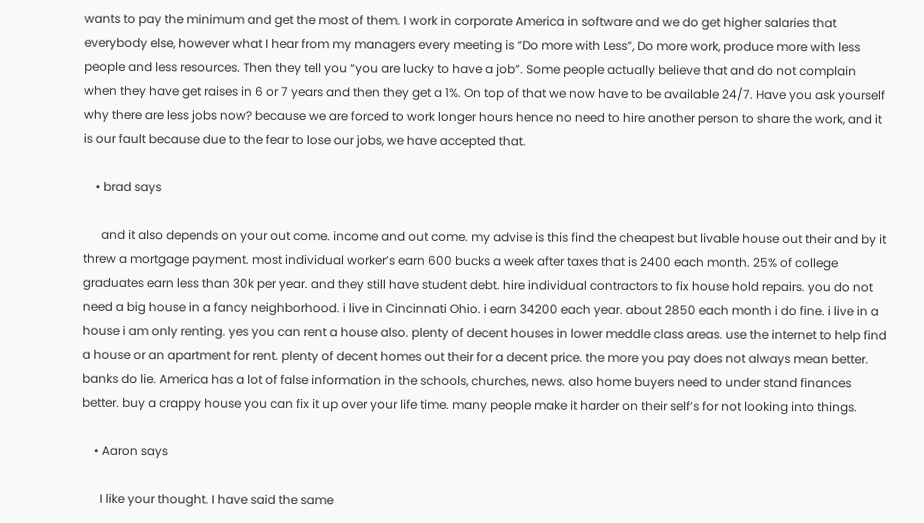wants to pay the minimum and get the most of them. I work in corporate America in software and we do get higher salaries that everybody else, however what I hear from my managers every meeting is “Do more with Less”, Do more work, produce more with less people and less resources. Then they tell you “you are lucky to have a job”. Some people actually believe that and do not complain when they have get raises in 6 or 7 years and then they get a 1%. On top of that we now have to be available 24/7. Have you ask yourself why there are less jobs now? because we are forced to work longer hours hence no need to hire another person to share the work, and it is our fault because due to the fear to lose our jobs, we have accepted that.

    • brad says

      and it also depends on your out come. income and out come. my advise is this find the cheapest but livable house out their and by it threw a mortgage payment. most individual worker’s earn 600 bucks a week after taxes that is 2400 each month. 25% of college graduates earn less than 30k per year. and they still have student debt. hire individual contractors to fix house hold repairs. you do not need a big house in a fancy neighborhood. i live in Cincinnati Ohio. i earn 34200 each year. about 2850 each month i do fine. i live in a house i am only renting. yes you can rent a house also. plenty of decent houses in lower meddle class areas. use the internet to help find a house or an apartment for rent. plenty of decent homes out their for a decent price. the more you pay does not always mean better. banks do lie. America has a lot of false information in the schools, churches, news. also home buyers need to under stand finances better. buy a crappy house you can fix it up over your life time. many people make it harder on their self’s for not looking into things.

    • Aaron says

      I like your thought. I have said the same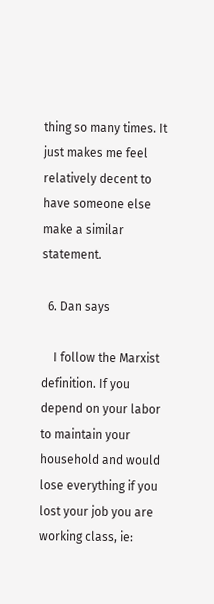thing so many times. It just makes me feel relatively decent to have someone else make a similar statement.

  6. Dan says

    I follow the Marxist definition. If you depend on your labor to maintain your household and would lose everything if you lost your job you are working class, ie: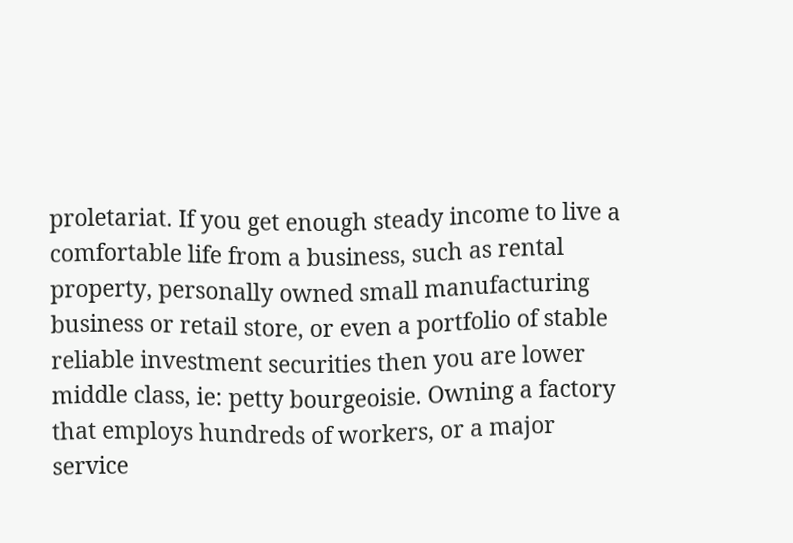proletariat. If you get enough steady income to live a comfortable life from a business, such as rental property, personally owned small manufacturing business or retail store, or even a portfolio of stable reliable investment securities then you are lower middle class, ie: petty bourgeoisie. Owning a factory that employs hundreds of workers, or a major service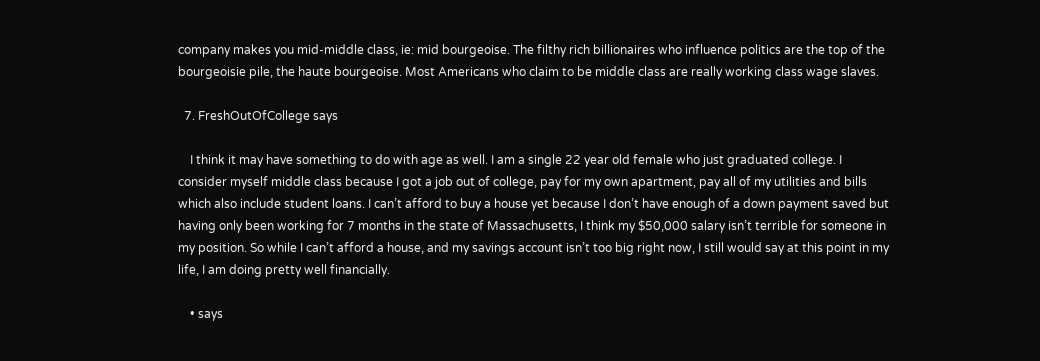company makes you mid-middle class, ie: mid bourgeoise. The filthy rich billionaires who influence politics are the top of the bourgeoisie pile, the haute bourgeoise. Most Americans who claim to be middle class are really working class wage slaves.

  7. FreshOutOfCollege says

    I think it may have something to do with age as well. I am a single 22 year old female who just graduated college. I consider myself middle class because I got a job out of college, pay for my own apartment, pay all of my utilities and bills which also include student loans. I can’t afford to buy a house yet because I don’t have enough of a down payment saved but having only been working for 7 months in the state of Massachusetts, I think my $50,000 salary isn’t terrible for someone in my position. So while I can’t afford a house, and my savings account isn’t too big right now, I still would say at this point in my life, I am doing pretty well financially.

    • says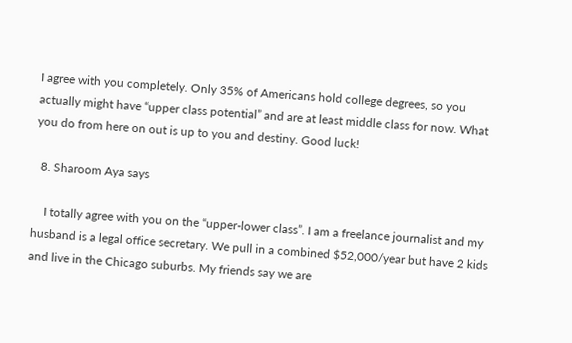I agree with you completely. Only 35% of Americans hold college degrees, so you actually might have “upper class potential” and are at least middle class for now. What you do from here on out is up to you and destiny. Good luck!

  8. Sharoom Aya says

    I totally agree with you on the “upper-lower class”. I am a freelance journalist and my husband is a legal office secretary. We pull in a combined $52,000/year but have 2 kids and live in the Chicago suburbs. My friends say we are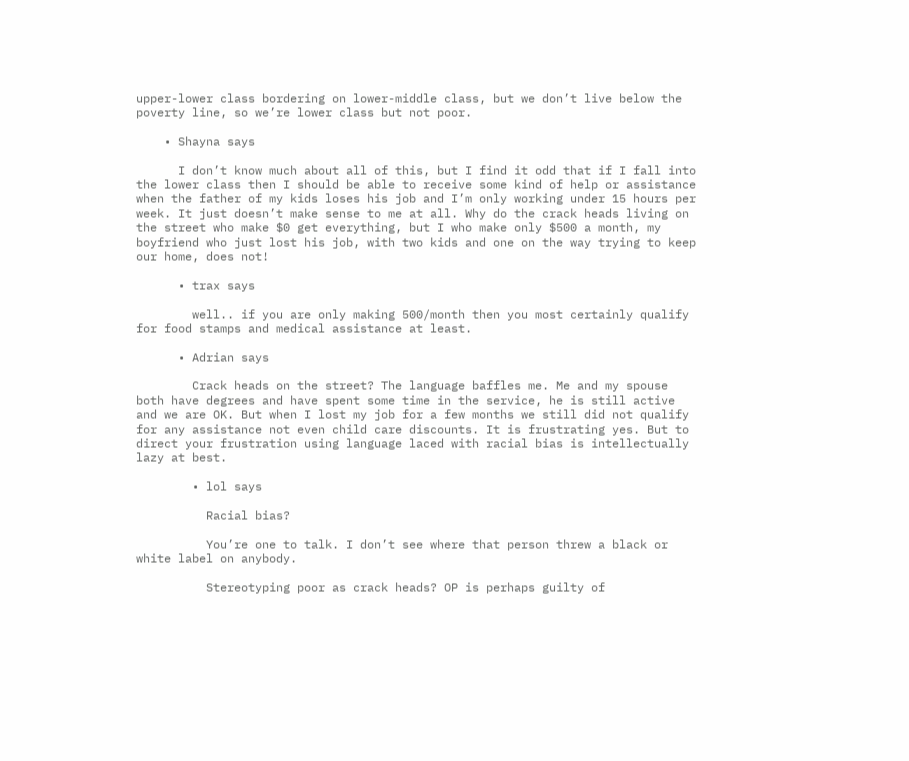upper-lower class bordering on lower-middle class, but we don’t live below the poverty line, so we’re lower class but not poor.

    • Shayna says

      I don’t know much about all of this, but I find it odd that if I fall into the lower class then I should be able to receive some kind of help or assistance when the father of my kids loses his job and I’m only working under 15 hours per week. It just doesn’t make sense to me at all. Why do the crack heads living on the street who make $0 get everything, but I who make only $500 a month, my boyfriend who just lost his job, with two kids and one on the way trying to keep our home, does not!

      • trax says

        well.. if you are only making 500/month then you most certainly qualify for food stamps and medical assistance at least.

      • Adrian says

        Crack heads on the street? The language baffles me. Me and my spouse both have degrees and have spent some time in the service, he is still active and we are OK. But when I lost my job for a few months we still did not qualify for any assistance not even child care discounts. It is frustrating yes. But to direct your frustration using language laced with racial bias is intellectually lazy at best.

        • lol says

          Racial bias?

          You’re one to talk. I don’t see where that person threw a black or white label on anybody.

          Stereotyping poor as crack heads? OP is perhaps guilty of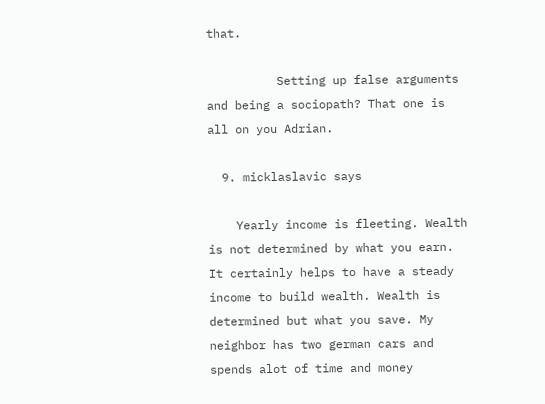that.

          Setting up false arguments and being a sociopath? That one is all on you Adrian.

  9. micklaslavic says

    Yearly income is fleeting. Wealth is not determined by what you earn. It certainly helps to have a steady income to build wealth. Wealth is determined but what you save. My neighbor has two german cars and spends alot of time and money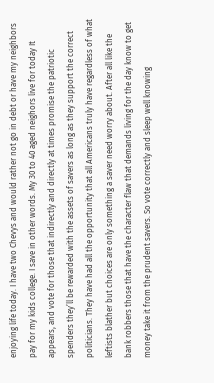enjoying life today. I have two Chevys and would rather not go in debt or have my neighbors pay for my kids college. I save in other words. My 30 to 40 aged neighors live for today It appears, and vote for those that indirectly and directly at times promise the patriotic spenders they’ll be rewarded with the assets of savers as long as they support the correct politicians. They have had all the opportunity that all Americans truly have regardless of what leftists blather but choices are only something a saver need worry about. After all like the bank robbers those that have the character flaw that demands living for the day know to get money take it from the prudent savers. So vote correctly and sleep well knowing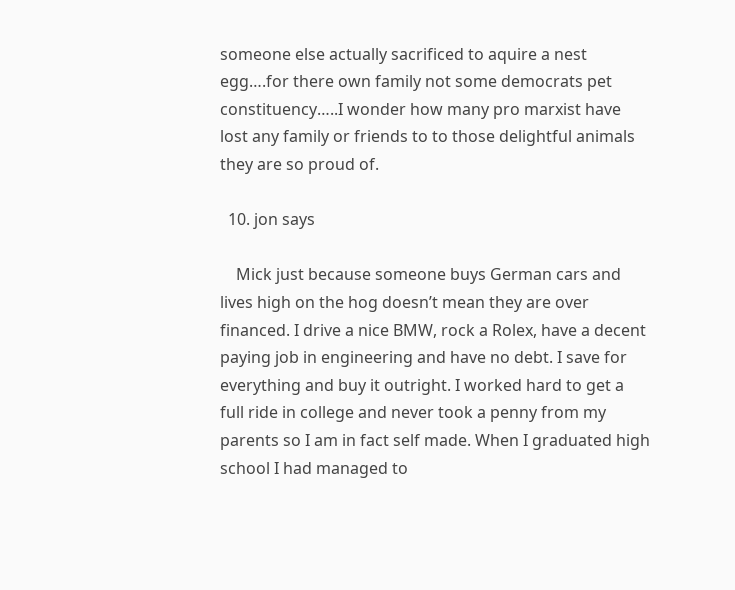someone else actually sacrificed to aquire a nest egg….for there own family not some democrats pet constituency…..I wonder how many pro marxist have lost any family or friends to to those delightful animals they are so proud of.

  10. jon says

    Mick just because someone buys German cars and lives high on the hog doesn’t mean they are over financed. I drive a nice BMW, rock a Rolex, have a decent paying job in engineering and have no debt. I save for everything and buy it outright. I worked hard to get a full ride in college and never took a penny from my parents so I am in fact self made. When I graduated high school I had managed to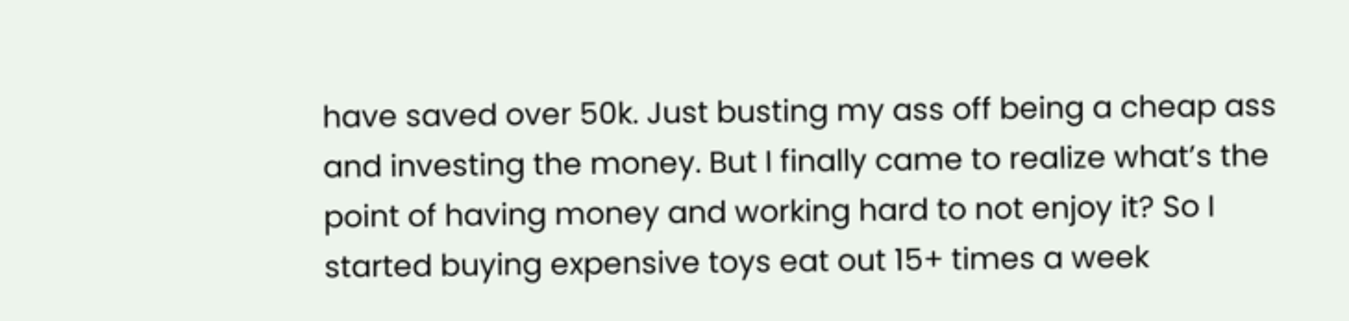have saved over 50k. Just busting my ass off being a cheap ass and investing the money. But I finally came to realize what’s the point of having money and working hard to not enjoy it? So I started buying expensive toys eat out 15+ times a week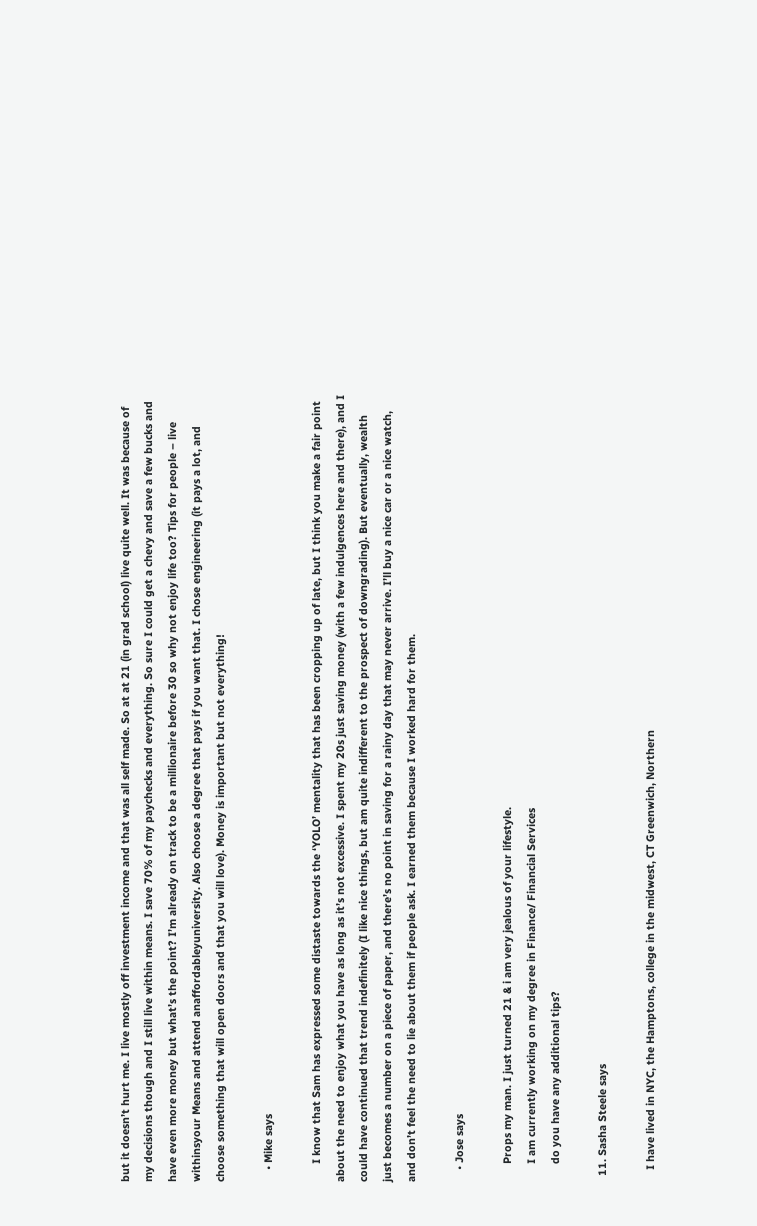but it doesn’t hurt me. I live mostly off investment income and that was all self made. So at at 21 (in grad school) live quite well. It was because of my decisions though and I still live within means. I save 70% of my paychecks and everything. So sure I could get a chevy and save a few bucks and have even more money but what’s the point? I’m already on track to be a millionaire before 30 so why not enjoy life too? Tips for people – live withinsyour Means and attend anaffordableyuniversity. Also choose a degree that pays if you want that. I chose engineering (it pays a lot, and choose something that will open doors and that you will love). Money is important but not everything!

    • Mike says

      I know that Sam has expressed some distaste towards the ‘YOLO’ mentality that has been cropping up of late, but I think you make a fair point about the need to enjoy what you have as long as it’s not excessive. I spent my 20s just saving money (with a few indulgences here and there), and I could have continued that trend indefinitely (I like nice things, but am quite indifferent to the prospect of downgrading). But eventually, wealth just becomes a number on a piece of paper, and there’s no point in saving for a rainy day that may never arrive. I’ll buy a nice car or a nice watch, and don’t feel the need to lie about them if people ask. I earned them because I worked hard for them.

    • Jose says

      Props my man. I just turned 21 & i am very jealous of your lifestyle.
      I am currently working on my degree in Finance/ Financial Services
      do you have any additional tips?

  11. Sasha Steele says

    I have lived in NYC, the Hamptons, college in the midwest, CT Greenwich, Northern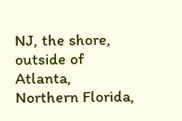NJ, the shore, outside of Atlanta, Northern Florida,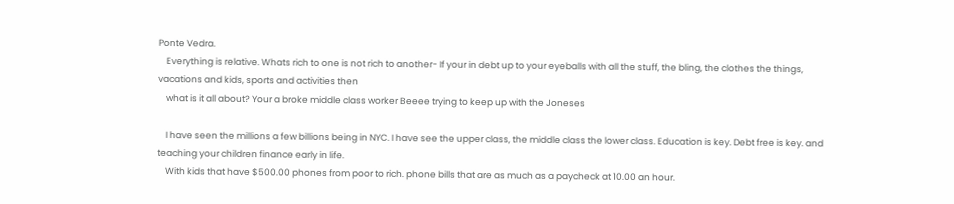Ponte Vedra.
    Everything is relative. Whats rich to one is not rich to another- If your in debt up to your eyeballs with all the stuff, the bling, the clothes the things, vacations and kids, sports and activities then
    what is it all about? Your a broke middle class worker Beeee trying to keep up with the Joneses

    I have seen the millions a few billions being in NYC. I have see the upper class, the middle class the lower class. Education is key. Debt free is key. and teaching your children finance early in life.
    With kids that have $500.00 phones from poor to rich. phone bills that are as much as a paycheck at 10.00 an hour.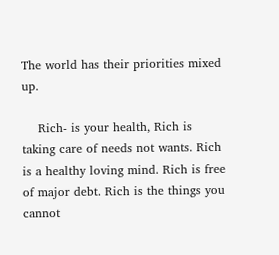The world has their priorities mixed up.

    Rich- is your health, Rich is taking care of needs not wants. Rich is a healthy loving mind. Rich is free of major debt. Rich is the things you cannot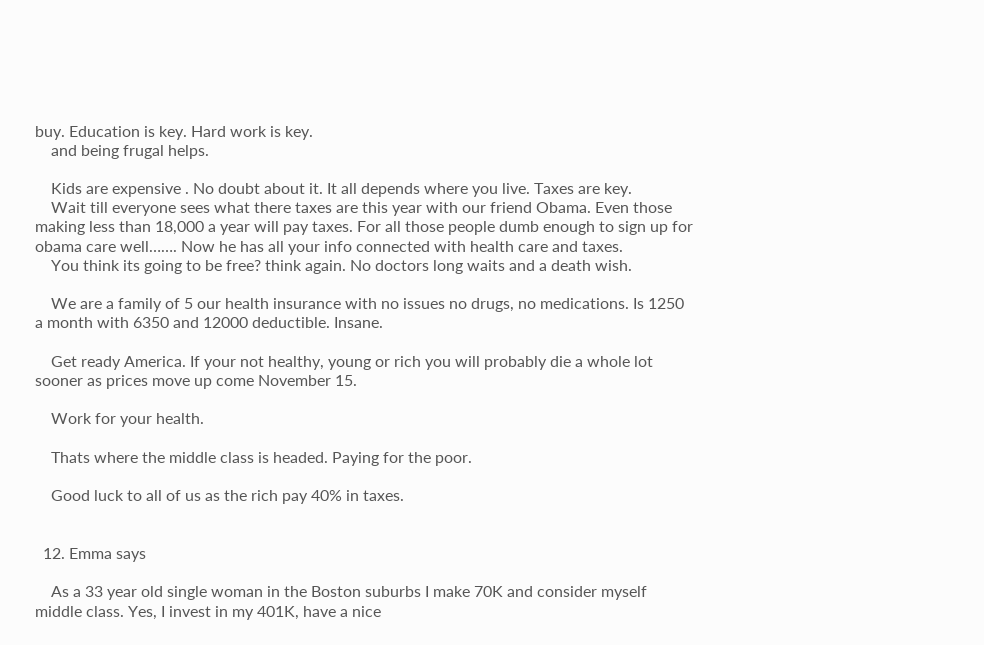buy. Education is key. Hard work is key.
    and being frugal helps.

    Kids are expensive . No doubt about it. It all depends where you live. Taxes are key.
    Wait till everyone sees what there taxes are this year with our friend Obama. Even those making less than 18,000 a year will pay taxes. For all those people dumb enough to sign up for obama care well……. Now he has all your info connected with health care and taxes.
    You think its going to be free? think again. No doctors long waits and a death wish.

    We are a family of 5 our health insurance with no issues no drugs, no medications. Is 1250 a month with 6350 and 12000 deductible. Insane.

    Get ready America. If your not healthy, young or rich you will probably die a whole lot sooner as prices move up come November 15.

    Work for your health.

    Thats where the middle class is headed. Paying for the poor.

    Good luck to all of us as the rich pay 40% in taxes.


  12. Emma says

    As a 33 year old single woman in the Boston suburbs I make 70K and consider myself middle class. Yes, I invest in my 401K, have a nice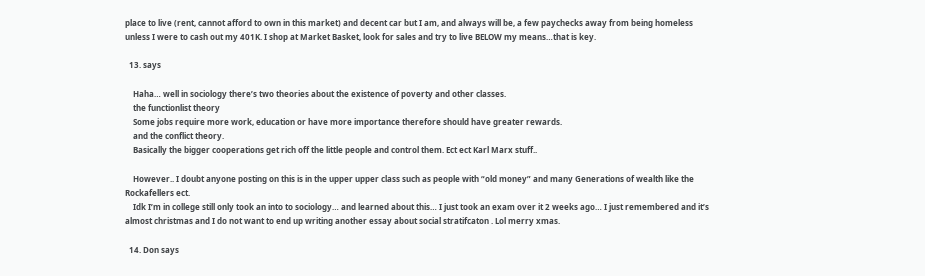place to live (rent, cannot afford to own in this market) and decent car but I am, and always will be, a few paychecks away from being homeless unless I were to cash out my 401K. I shop at Market Basket, look for sales and try to live BELOW my means…that is key.

  13. says

    Haha… well in sociology there’s two theories about the existence of poverty and other classes.
    the functionlist theory
    Some jobs require more work, education or have more importance therefore should have greater rewards.
    and the conflict theory.
    Basically the bigger cooperations get rich off the little people and control them. Ect ect Karl Marx stuff..

    However.. I doubt anyone posting on this is in the upper upper class such as people with “old money” and many Generations of wealth like the Rockafellers ect.
    Idk I’m in college still only took an into to sociology… and learned about this… I just took an exam over it 2 weeks ago… I just remembered and it’s almost christmas and I do not want to end up writing another essay about social stratifcaton . Lol merry xmas.

  14. Don says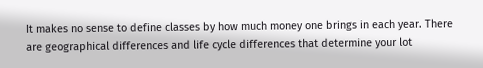It makes no sense to define classes by how much money one brings in each year. There are geographical differences and life cycle differences that determine your lot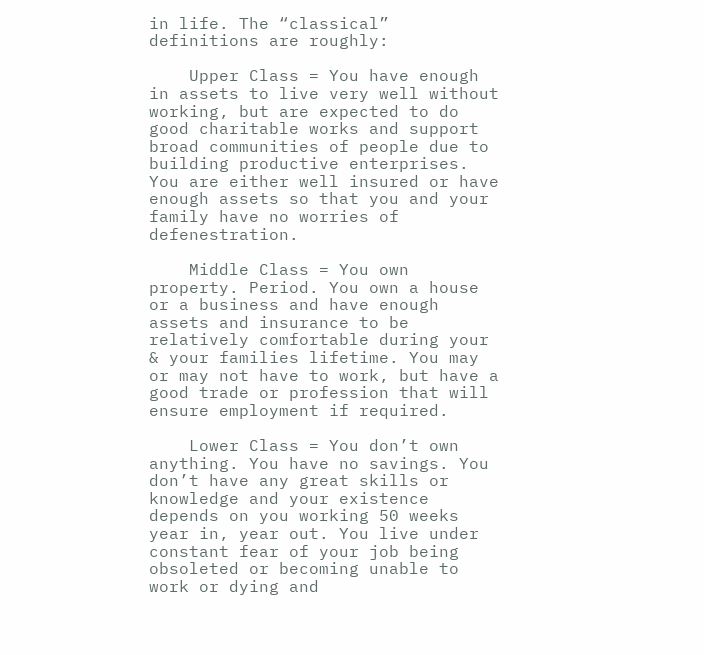in life. The “classical” definitions are roughly:

    Upper Class = You have enough in assets to live very well without working, but are expected to do good charitable works and support broad communities of people due to building productive enterprises. You are either well insured or have enough assets so that you and your family have no worries of defenestration.

    Middle Class = You own property. Period. You own a house or a business and have enough assets and insurance to be relatively comfortable during your & your families lifetime. You may or may not have to work, but have a good trade or profession that will ensure employment if required.

    Lower Class = You don’t own anything. You have no savings. You don’t have any great skills or knowledge and your existence depends on you working 50 weeks year in, year out. You live under constant fear of your job being obsoleted or becoming unable to work or dying and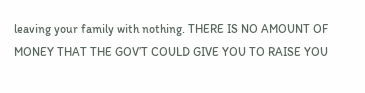leaving your family with nothing. THERE IS NO AMOUNT OF MONEY THAT THE GOV’T COULD GIVE YOU TO RAISE YOU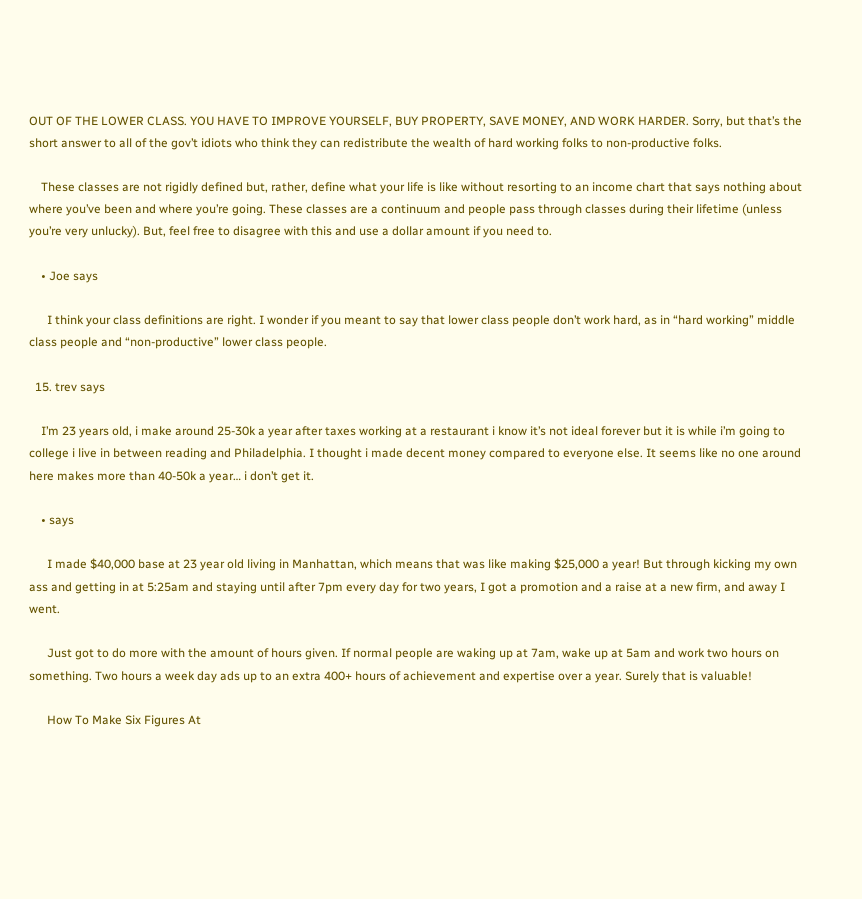OUT OF THE LOWER CLASS. YOU HAVE TO IMPROVE YOURSELF, BUY PROPERTY, SAVE MONEY, AND WORK HARDER. Sorry, but that’s the short answer to all of the gov’t idiots who think they can redistribute the wealth of hard working folks to non-productive folks.

    These classes are not rigidly defined but, rather, define what your life is like without resorting to an income chart that says nothing about where you’ve been and where you’re going. These classes are a continuum and people pass through classes during their lifetime (unless you’re very unlucky). But, feel free to disagree with this and use a dollar amount if you need to.

    • Joe says

      I think your class definitions are right. I wonder if you meant to say that lower class people don’t work hard, as in “hard working” middle class people and “non-productive” lower class people.

  15. trev says

    I’m 23 years old, i make around 25-30k a year after taxes working at a restaurant i know it’s not ideal forever but it is while i’m going to college i live in between reading and Philadelphia. I thought i made decent money compared to everyone else. It seems like no one around here makes more than 40-50k a year… i don’t get it.

    • says

      I made $40,000 base at 23 year old living in Manhattan, which means that was like making $25,000 a year! But through kicking my own ass and getting in at 5:25am and staying until after 7pm every day for two years, I got a promotion and a raise at a new firm, and away I went.

      Just got to do more with the amount of hours given. If normal people are waking up at 7am, wake up at 5am and work two hours on something. Two hours a week day ads up to an extra 400+ hours of achievement and expertise over a year. Surely that is valuable!

      How To Make Six Figures At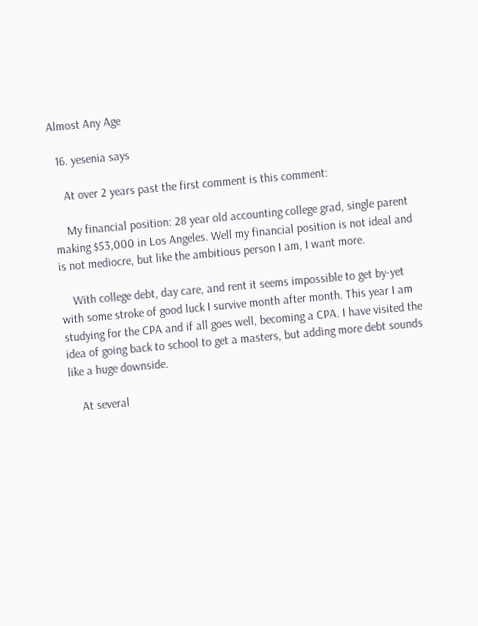Almost Any Age

  16. yesenia says

    At over 2 years past the first comment is this comment:

    My financial position: 28 year old accounting college grad, single parent making $53,000 in Los Angeles. Well my financial position is not ideal and is not mediocre, but like the ambitious person I am, I want more.

    With college debt, day care, and rent it seems impossible to get by-yet with some stroke of good luck I survive month after month. This year I am studying for the CPA and if all goes well, becoming a CPA. I have visited the idea of going back to school to get a masters, but adding more debt sounds like a huge downside.

    At several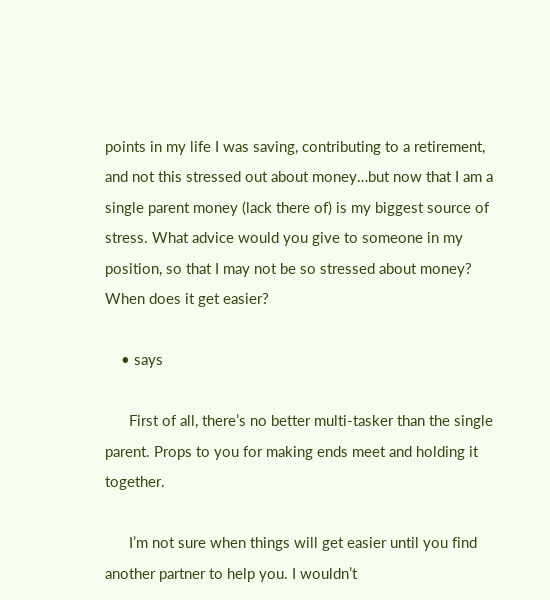points in my life I was saving, contributing to a retirement, and not this stressed out about money…but now that I am a single parent money (lack there of) is my biggest source of stress. What advice would you give to someone in my position, so that I may not be so stressed about money? When does it get easier?

    • says

      First of all, there’s no better multi-tasker than the single parent. Props to you for making ends meet and holding it together.

      I’m not sure when things will get easier until you find another partner to help you. I wouldn’t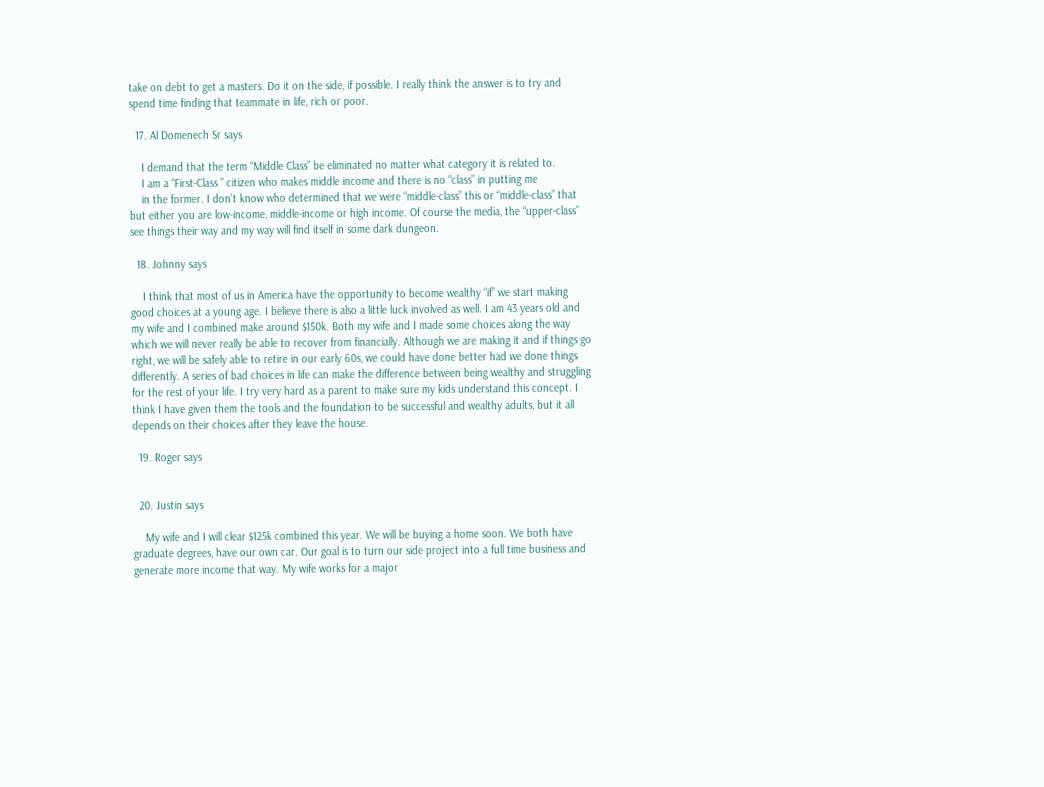take on debt to get a masters. Do it on the side, if possible. I really think the answer is to try and spend time finding that teammate in life, rich or poor.

  17. Al Domenech Sr says

    I demand that the term “Middle Class” be eliminated no matter what category it is related to.
    I am a “First-Class ” citizen who makes middle income and there is no “class” in putting me
    in the former. I don’t know who determined that we were “middle-class” this or “middle-class” that but either you are low-income, middle-income or high income. Of course the media, the “upper-class” see things their way and my way will find itself in some dark dungeon.

  18. Johnny says

    I think that most of us in America have the opportunity to become wealthy “if” we start making good choices at a young age. I believe there is also a little luck involved as well. I am 43 years old and my wife and I combined make around $150k. Both my wife and I made some choices along the way which we will never really be able to recover from financially. Although we are making it and if things go right, we will be safely able to retire in our early 60s, we could have done better had we done things differently. A series of bad choices in life can make the difference between being wealthy and struggling for the rest of your life. I try very hard as a parent to make sure my kids understand this concept. I think I have given them the tools and the foundation to be successful and wealthy adults, but it all depends on their choices after they leave the house.

  19. Roger says


  20. Justin says

    My wife and I will clear $125k combined this year. We will be buying a home soon. We both have graduate degrees, have our own car. Our goal is to turn our side project into a full time business and generate more income that way. My wife works for a major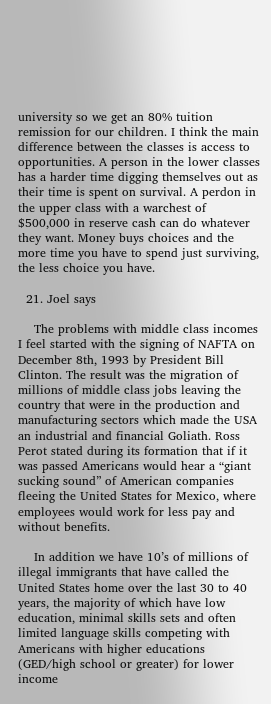university so we get an 80% tuition remission for our children. I think the main difference between the classes is access to opportunities. A person in the lower classes has a harder time digging themselves out as their time is spent on survival. A perdon in the upper class with a warchest of $500,000 in reserve cash can do whatever they want. Money buys choices and the more time you have to spend just surviving, the less choice you have.

  21. Joel says

    The problems with middle class incomes I feel started with the signing of NAFTA on December 8th, 1993 by President Bill Clinton. The result was the migration of millions of middle class jobs leaving the country that were in the production and manufacturing sectors which made the USA an industrial and financial Goliath. Ross Perot stated during its formation that if it was passed Americans would hear a “giant sucking sound” of American companies fleeing the United States for Mexico, where employees would work for less pay and without benefits.

    In addition we have 10’s of millions of illegal immigrants that have called the United States home over the last 30 to 40 years, the majority of which have low education, minimal skills sets and often limited language skills competing with Americans with higher educations (GED/high school or greater) for lower income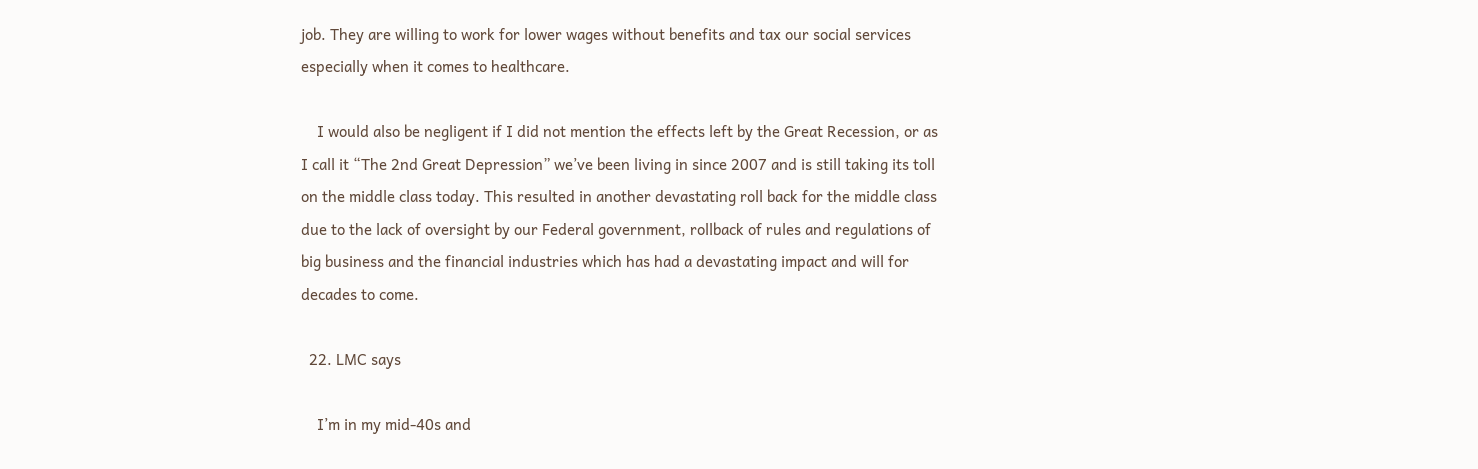job. They are willing to work for lower wages without benefits and tax our social services especially when it comes to healthcare.

    I would also be negligent if I did not mention the effects left by the Great Recession, or as I call it “The 2nd Great Depression” we’ve been living in since 2007 and is still taking its toll on the middle class today. This resulted in another devastating roll back for the middle class due to the lack of oversight by our Federal government, rollback of rules and regulations of big business and the financial industries which has had a devastating impact and will for decades to come.

  22. LMC says

    I’m in my mid-40s and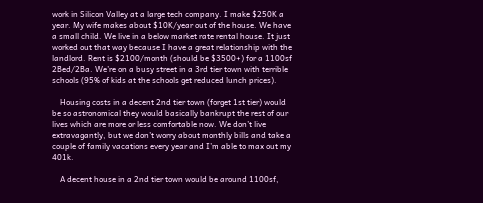work in Silicon Valley at a large tech company. I make $250K a year. My wife makes about $10K/year out of the house. We have a small child. We live in a below market rate rental house. It just worked out that way because I have a great relationship with the landlord. Rent is $2100/month (should be $3500+) for a 1100sf 2Bed/2Ba. We’re on a busy street in a 3rd tier town with terrible schools (95% of kids at the schools get reduced lunch prices).

    Housing costs in a decent 2nd tier town (forget 1st tier) would be so astronomical they would basically bankrupt the rest of our lives which are more or less comfortable now. We don’t live extravagantly, but we don’t worry about monthly bills and take a couple of family vacations every year and I’m able to max out my 401k.

    A decent house in a 2nd tier town would be around 1100sf,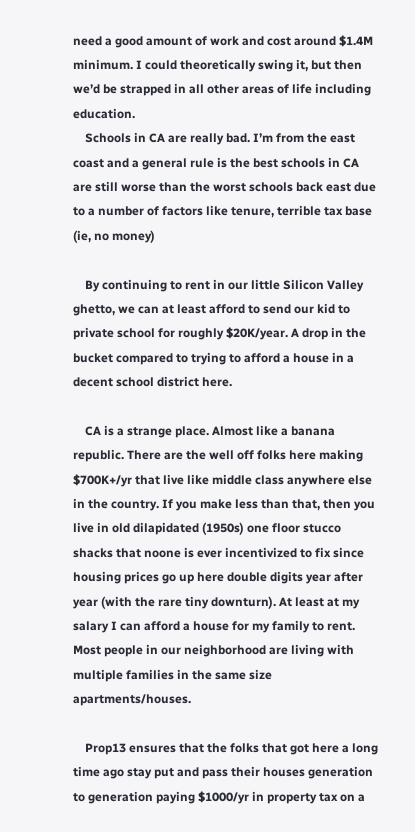need a good amount of work and cost around $1.4M minimum. I could theoretically swing it, but then we’d be strapped in all other areas of life including education.
    Schools in CA are really bad. I’m from the east coast and a general rule is the best schools in CA are still worse than the worst schools back east due to a number of factors like tenure, terrible tax base (ie, no money)

    By continuing to rent in our little Silicon Valley ghetto, we can at least afford to send our kid to private school for roughly $20K/year. A drop in the bucket compared to trying to afford a house in a decent school district here.

    CA is a strange place. Almost like a banana republic. There are the well off folks here making $700K+/yr that live like middle class anywhere else in the country. If you make less than that, then you live in old dilapidated (1950s) one floor stucco shacks that noone is ever incentivized to fix since housing prices go up here double digits year after year (with the rare tiny downturn). At least at my salary I can afford a house for my family to rent. Most people in our neighborhood are living with multiple families in the same size apartments/houses.

    Prop13 ensures that the folks that got here a long time ago stay put and pass their houses generation to generation paying $1000/yr in property tax on a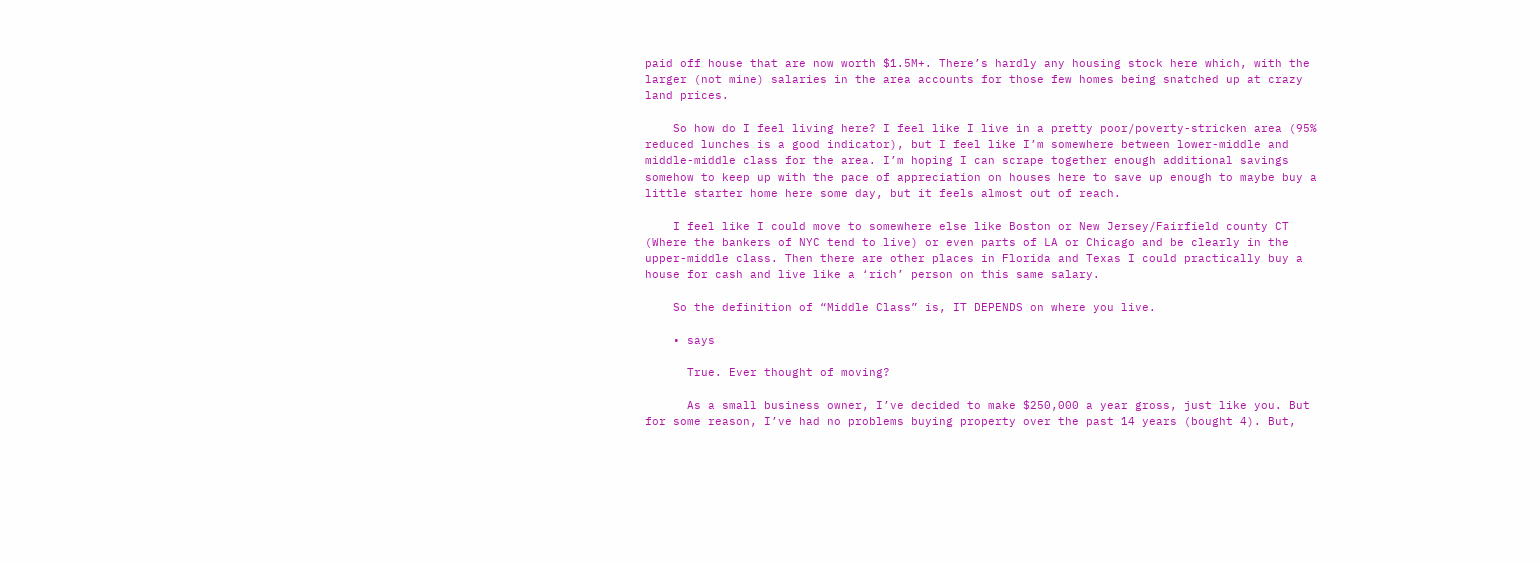paid off house that are now worth $1.5M+. There’s hardly any housing stock here which, with the larger (not mine) salaries in the area accounts for those few homes being snatched up at crazy land prices.

    So how do I feel living here? I feel like I live in a pretty poor/poverty-stricken area (95% reduced lunches is a good indicator), but I feel like I’m somewhere between lower-middle and middle-middle class for the area. I’m hoping I can scrape together enough additional savings somehow to keep up with the pace of appreciation on houses here to save up enough to maybe buy a little starter home here some day, but it feels almost out of reach.

    I feel like I could move to somewhere else like Boston or New Jersey/Fairfield county CT (Where the bankers of NYC tend to live) or even parts of LA or Chicago and be clearly in the upper-middle class. Then there are other places in Florida and Texas I could practically buy a house for cash and live like a ‘rich’ person on this same salary.

    So the definition of “Middle Class” is, IT DEPENDS on where you live.

    • says

      True. Ever thought of moving?

      As a small business owner, I’ve decided to make $250,000 a year gross, just like you. But for some reason, I’ve had no problems buying property over the past 14 years (bought 4). But,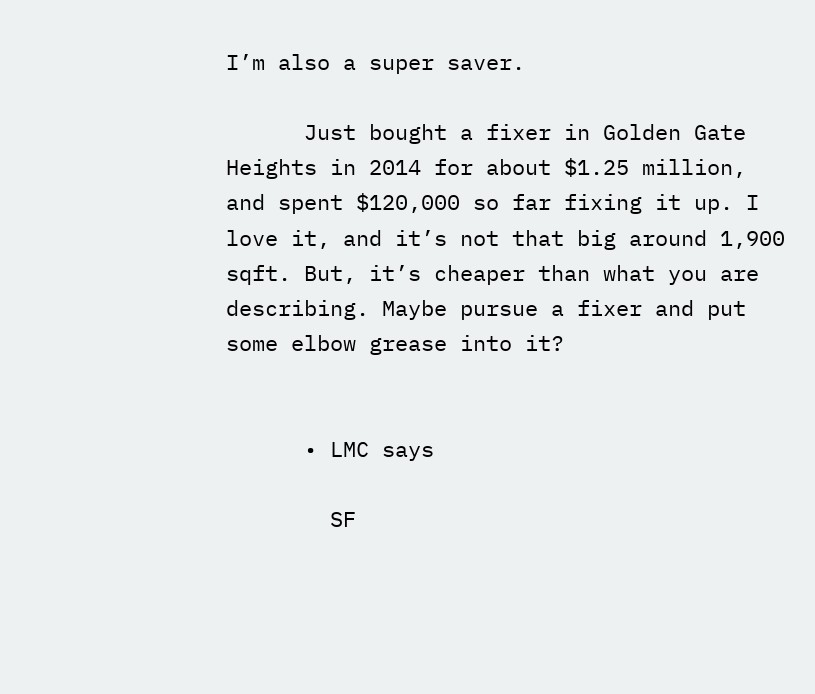I’m also a super saver.

      Just bought a fixer in Golden Gate Heights in 2014 for about $1.25 million, and spent $120,000 so far fixing it up. I love it, and it’s not that big around 1,900 sqft. But, it’s cheaper than what you are describing. Maybe pursue a fixer and put some elbow grease into it?


      • LMC says

        SF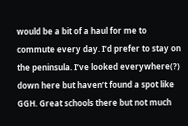would be a bit of a haul for me to commute every day. I’d prefer to stay on the peninsula. I’ve looked everywhere(?) down here but haven’t found a spot like GGH. Great schools there but not much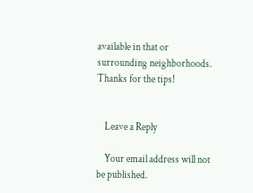available in that or surrounding neighborhoods. Thanks for the tips!


    Leave a Reply

    Your email address will not be published.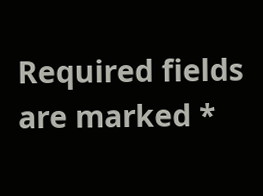Required fields are marked *